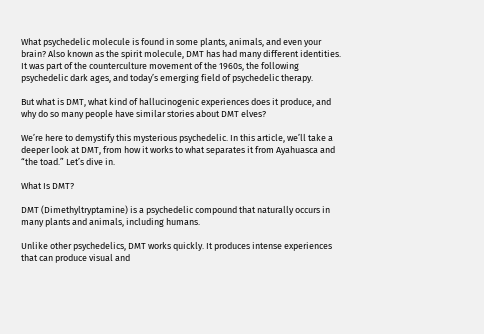What psychedelic molecule is found in some plants, animals, and even your brain? Also known as the spirit molecule, DMT has had many different identities. It was part of the counterculture movement of the 1960s, the following psychedelic dark ages, and today’s emerging field of psychedelic therapy.

But what is DMT, what kind of hallucinogenic experiences does it produce, and why do so many people have similar stories about DMT elves?

We’re here to demystify this mysterious psychedelic. In this article, we’ll take a deeper look at DMT, from how it works to what separates it from Ayahuasca and “the toad.” Let’s dive in.

What Is DMT?

DMT (Dimethyltryptamine) is a psychedelic compound that naturally occurs in many plants and animals, including humans.

Unlike other psychedelics, DMT works quickly. It produces intense experiences that can produce visual and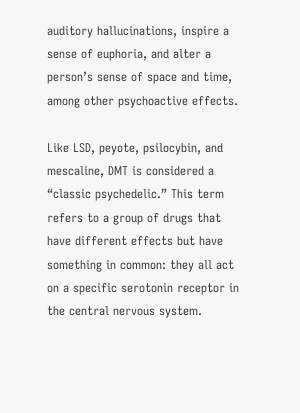auditory hallucinations, inspire a sense of euphoria, and alter a person’s sense of space and time, among other psychoactive effects.

Like LSD, peyote, psilocybin, and mescaline, DMT is considered a “classic psychedelic.” This term refers to a group of drugs that have different effects but have something in common: they all act on a specific serotonin receptor in the central nervous system.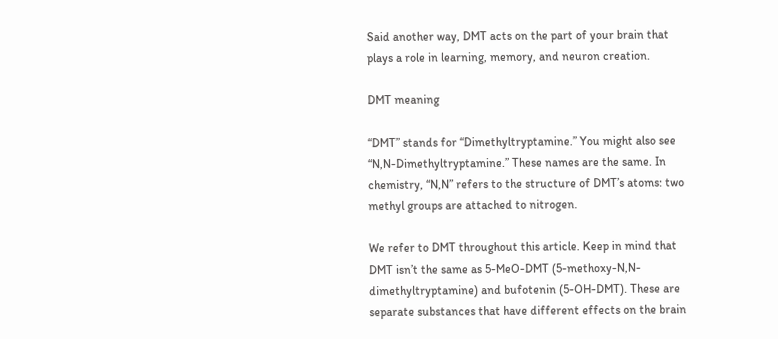Said another way, DMT acts on the part of your brain that plays a role in learning, memory, and neuron creation.

DMT meaning

“DMT” stands for “Dimethyltryptamine.” You might also see “N,N-Dimethyltryptamine.” These names are the same. In chemistry, “N,N” refers to the structure of DMT’s atoms: two methyl groups are attached to nitrogen.

We refer to DMT throughout this article. Keep in mind that DMT isn’t the same as 5-MeO-DMT (5-methoxy-N,N-dimethyltryptamine) and bufotenin (5-OH-DMT). These are separate substances that have different effects on the brain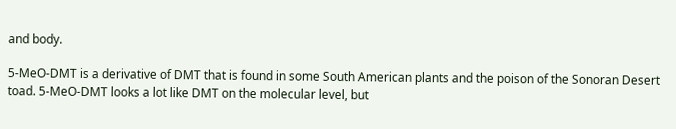and body.

5-MeO-DMT is a derivative of DMT that is found in some South American plants and the poison of the Sonoran Desert toad. 5-MeO-DMT looks a lot like DMT on the molecular level, but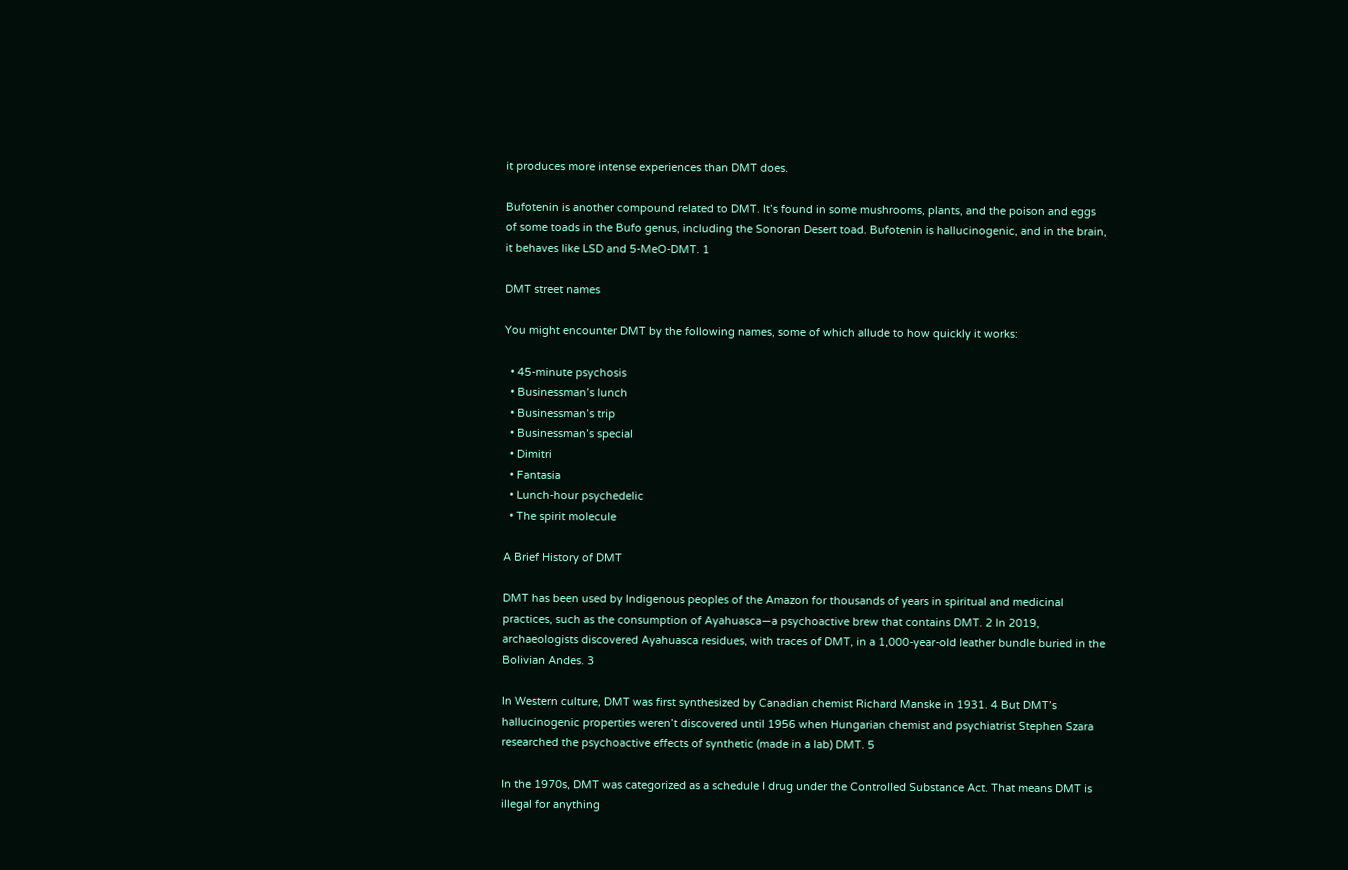it produces more intense experiences than DMT does.

Bufotenin is another compound related to DMT. It’s found in some mushrooms, plants, and the poison and eggs of some toads in the Bufo genus, including the Sonoran Desert toad. Bufotenin is hallucinogenic, and in the brain, it behaves like LSD and 5-MeO-DMT. 1

DMT street names

You might encounter DMT by the following names, some of which allude to how quickly it works:

  • 45-minute psychosis
  • Businessman’s lunch
  • Businessman’s trip
  • Businessman’s special
  • Dimitri
  • Fantasia
  • Lunch-hour psychedelic
  • The spirit molecule

A Brief History of DMT

DMT has been used by Indigenous peoples of the Amazon for thousands of years in spiritual and medicinal practices, such as the consumption of Ayahuasca—a psychoactive brew that contains DMT. 2 In 2019, archaeologists discovered Ayahuasca residues, with traces of DMT, in a 1,000-year-old leather bundle buried in the Bolivian Andes. 3

In Western culture, DMT was first synthesized by Canadian chemist Richard Manske in 1931. 4 But DMT’s hallucinogenic properties weren’t discovered until 1956 when Hungarian chemist and psychiatrist Stephen Szara researched the psychoactive effects of synthetic (made in a lab) DMT. 5

In the 1970s, DMT was categorized as a schedule I drug under the Controlled Substance Act. That means DMT is illegal for anything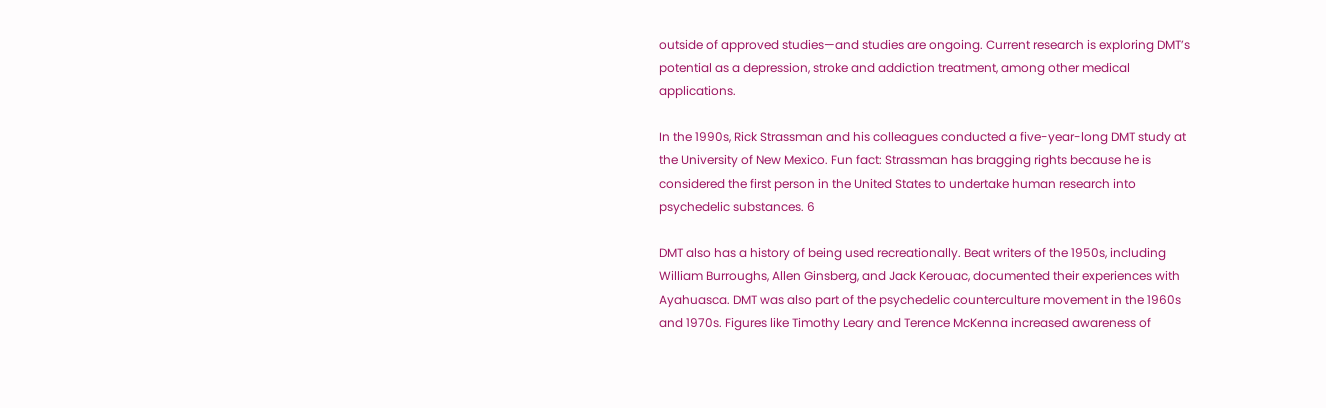outside of approved studies—and studies are ongoing. Current research is exploring DMT’s potential as a depression, stroke and addiction treatment, among other medical applications.

In the 1990s, Rick Strassman and his colleagues conducted a five-year-long DMT study at the University of New Mexico. Fun fact: Strassman has bragging rights because he is considered the first person in the United States to undertake human research into psychedelic substances. 6

DMT also has a history of being used recreationally. Beat writers of the 1950s, including William Burroughs, Allen Ginsberg, and Jack Kerouac, documented their experiences with Ayahuasca. DMT was also part of the psychedelic counterculture movement in the 1960s and 1970s. Figures like Timothy Leary and Terence McKenna increased awareness of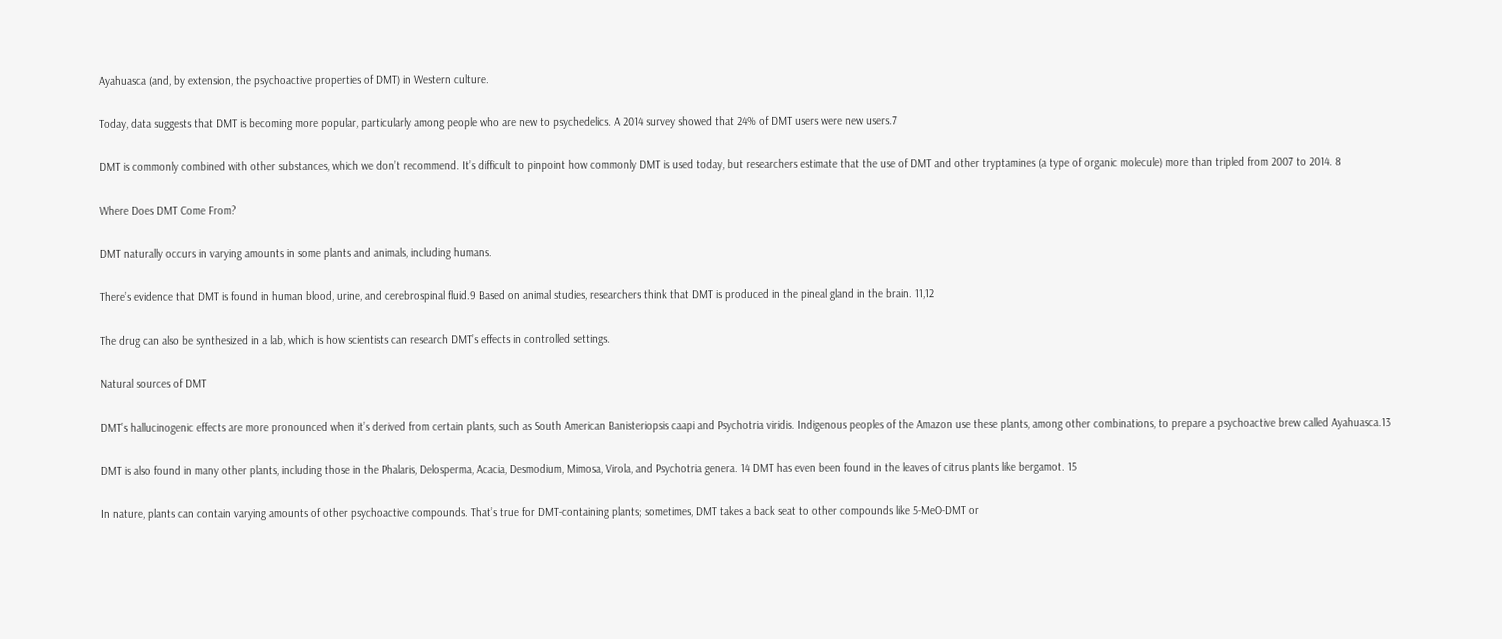Ayahuasca (and, by extension, the psychoactive properties of DMT) in Western culture.

Today, data suggests that DMT is becoming more popular, particularly among people who are new to psychedelics. A 2014 survey showed that 24% of DMT users were new users.7

DMT is commonly combined with other substances, which we don’t recommend. It’s difficult to pinpoint how commonly DMT is used today, but researchers estimate that the use of DMT and other tryptamines (a type of organic molecule) more than tripled from 2007 to 2014. 8

Where Does DMT Come From?

DMT naturally occurs in varying amounts in some plants and animals, including humans.

There’s evidence that DMT is found in human blood, urine, and cerebrospinal fluid.9 Based on animal studies, researchers think that DMT is produced in the pineal gland in the brain. 11,12

The drug can also be synthesized in a lab, which is how scientists can research DMT’s effects in controlled settings.

Natural sources of DMT

DMT’s hallucinogenic effects are more pronounced when it’s derived from certain plants, such as South American Banisteriopsis caapi and Psychotria viridis. Indigenous peoples of the Amazon use these plants, among other combinations, to prepare a psychoactive brew called Ayahuasca.13

DMT is also found in many other plants, including those in the Phalaris, Delosperma, Acacia, Desmodium, Mimosa, Virola, and Psychotria genera. 14 DMT has even been found in the leaves of citrus plants like bergamot. 15

In nature, plants can contain varying amounts of other psychoactive compounds. That’s true for DMT-containing plants; sometimes, DMT takes a back seat to other compounds like 5-MeO-DMT or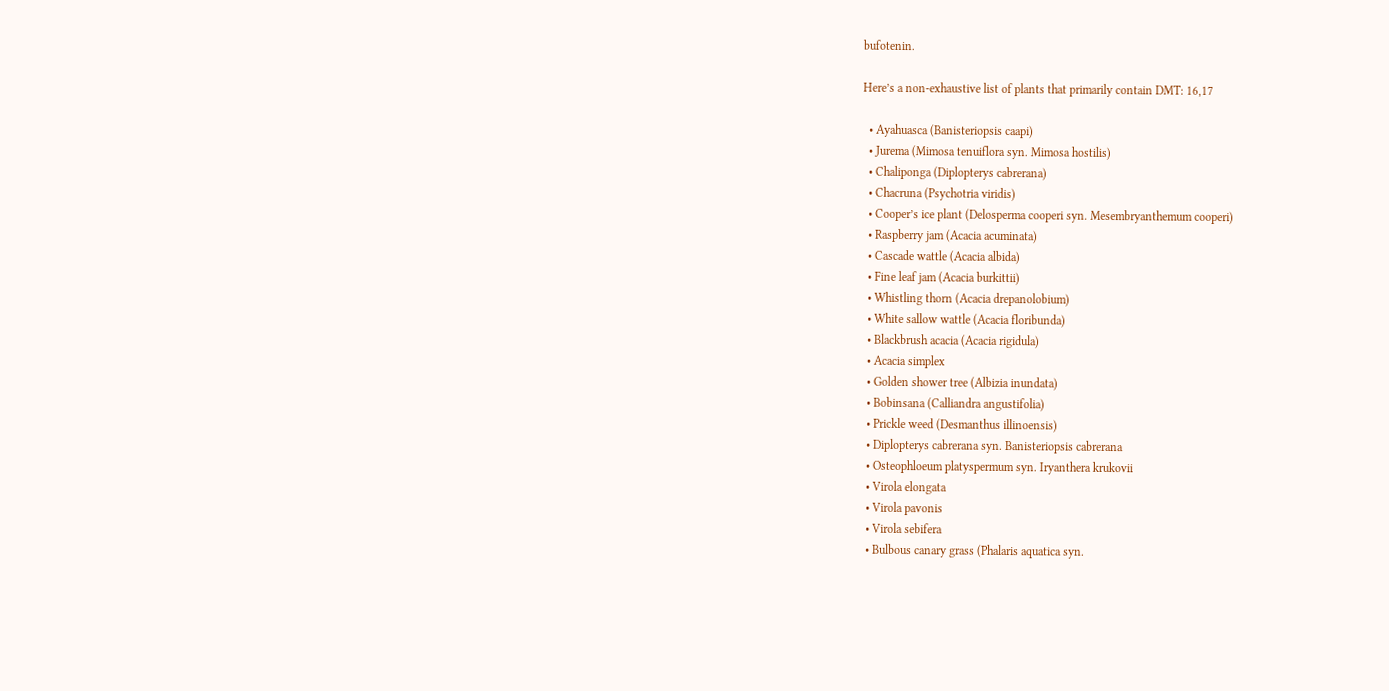bufotenin.

Here’s a non-exhaustive list of plants that primarily contain DMT: 16,17

  • Ayahuasca (Banisteriopsis caapi)
  • Jurema (Mimosa tenuiflora syn. Mimosa hostilis)
  • Chaliponga (Diplopterys cabrerana)
  • Chacruna (Psychotria viridis)
  • Cooper’s ice plant (Delosperma cooperi syn. Mesembryanthemum cooperi)
  • Raspberry jam (Acacia acuminata)
  • Cascade wattle (Acacia albida)
  • Fine leaf jam (Acacia burkittii)
  • Whistling thorn (Acacia drepanolobium)
  • White sallow wattle (Acacia floribunda)
  • Blackbrush acacia (Acacia rigidula)
  • Acacia simplex
  • Golden shower tree (Albizia inundata)
  • Bobinsana (Calliandra angustifolia)
  • Prickle weed (Desmanthus illinoensis)
  • Diplopterys cabrerana syn. Banisteriopsis cabrerana
  • Osteophloeum platyspermum syn. Iryanthera krukovii
  • Virola elongata
  • Virola pavonis
  • Virola sebifera
  • Bulbous canary grass (Phalaris aquatica syn.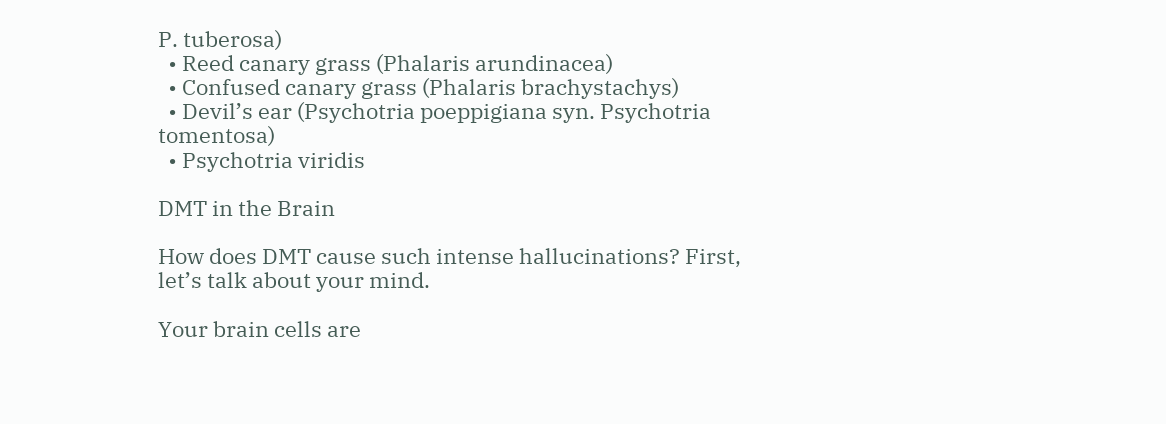P. tuberosa)
  • Reed canary grass (Phalaris arundinacea)
  • Confused canary grass (Phalaris brachystachys)
  • Devil’s ear (Psychotria poeppigiana syn. Psychotria tomentosa)
  • Psychotria viridis

DMT in the Brain

How does DMT cause such intense hallucinations? First, let’s talk about your mind.

Your brain cells are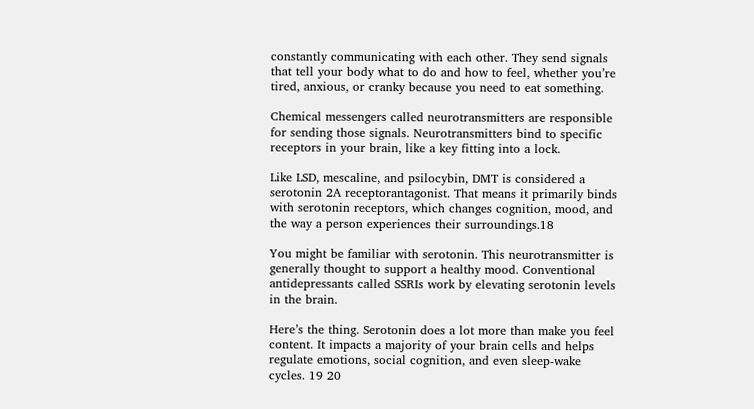constantly communicating with each other. They send signals that tell your body what to do and how to feel, whether you’re tired, anxious, or cranky because you need to eat something.

Chemical messengers called neurotransmitters are responsible for sending those signals. Neurotransmitters bind to specific receptors in your brain, like a key fitting into a lock.

Like LSD, mescaline, and psilocybin, DMT is considered a serotonin 2A receptorantagonist. That means it primarily binds with serotonin receptors, which changes cognition, mood, and the way a person experiences their surroundings.18

You might be familiar with serotonin. This neurotransmitter is generally thought to support a healthy mood. Conventional antidepressants called SSRIs work by elevating serotonin levels in the brain.

Here’s the thing. Serotonin does a lot more than make you feel content. It impacts a majority of your brain cells and helps regulate emotions, social cognition, and even sleep-wake cycles. 19 20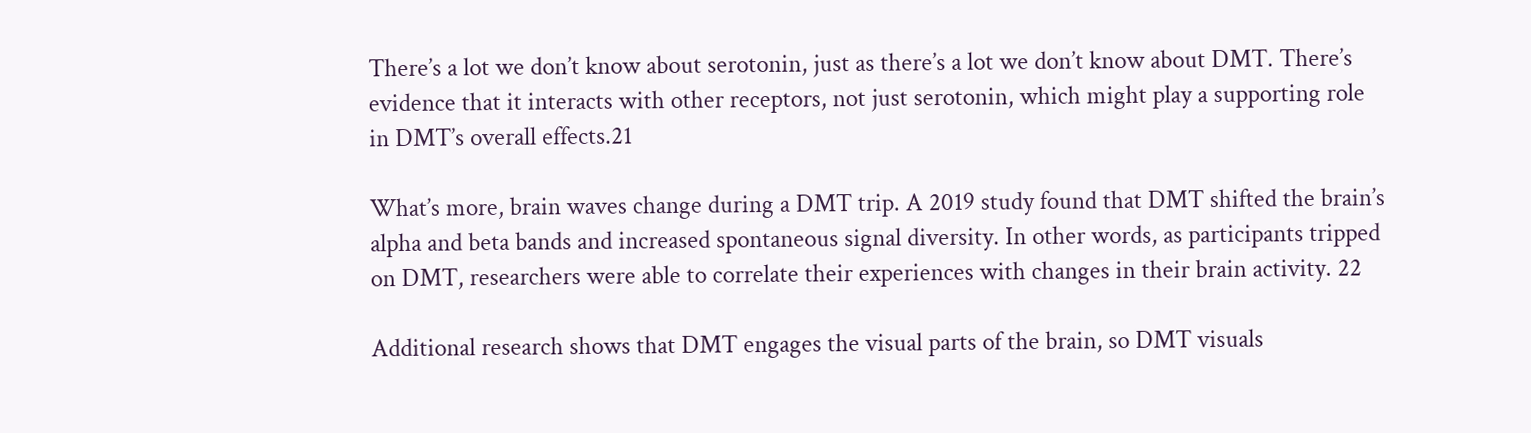There’s a lot we don’t know about serotonin, just as there’s a lot we don’t know about DMT. There’s evidence that it interacts with other receptors, not just serotonin, which might play a supporting role in DMT’s overall effects.21

What’s more, brain waves change during a DMT trip. A 2019 study found that DMT shifted the brain’s alpha and beta bands and increased spontaneous signal diversity. In other words, as participants tripped on DMT, researchers were able to correlate their experiences with changes in their brain activity. 22

Additional research shows that DMT engages the visual parts of the brain, so DMT visuals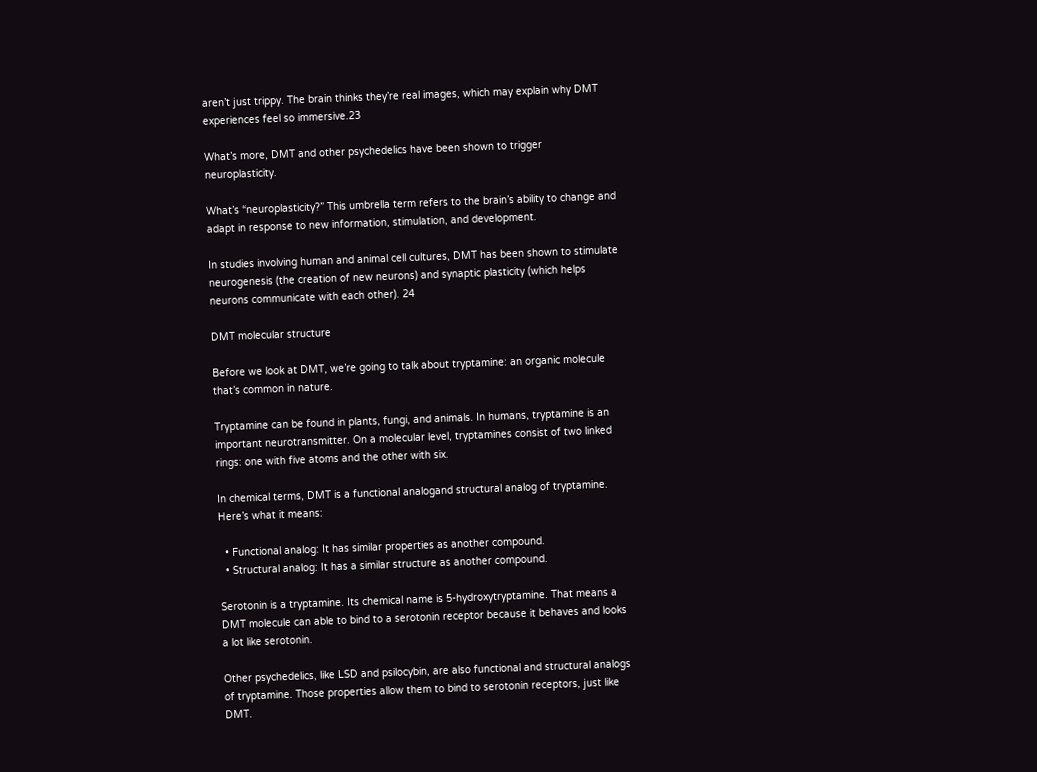aren’t just trippy. The brain thinks they’re real images, which may explain why DMT experiences feel so immersive.23

What’s more, DMT and other psychedelics have been shown to trigger neuroplasticity.

What’s “neuroplasticity?” This umbrella term refers to the brain’s ability to change and adapt in response to new information, stimulation, and development.

In studies involving human and animal cell cultures, DMT has been shown to stimulate neurogenesis (the creation of new neurons) and synaptic plasticity (which helps neurons communicate with each other). 24

DMT molecular structure

Before we look at DMT, we’re going to talk about tryptamine: an organic molecule that’s common in nature.

Tryptamine can be found in plants, fungi, and animals. In humans, tryptamine is an important neurotransmitter. On a molecular level, tryptamines consist of two linked rings: one with five atoms and the other with six.

In chemical terms, DMT is a functional analogand structural analog of tryptamine. Here’s what it means:

  • Functional analog: It has similar properties as another compound.
  • Structural analog: It has a similar structure as another compound.

Serotonin is a tryptamine. Its chemical name is 5-hydroxytryptamine. That means a DMT molecule can able to bind to a serotonin receptor because it behaves and looks a lot like serotonin.

Other psychedelics, like LSD and psilocybin, are also functional and structural analogs of tryptamine. Those properties allow them to bind to serotonin receptors, just like DMT.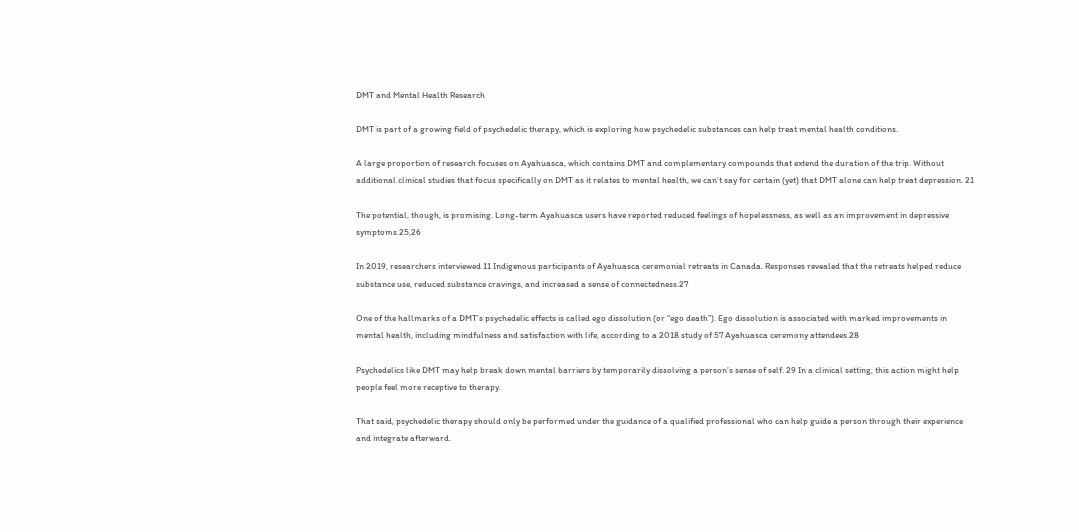DMT and Mental Health Research

DMT is part of a growing field of psychedelic therapy, which is exploring how psychedelic substances can help treat mental health conditions.

A large proportion of research focuses on Ayahuasca, which contains DMT and complementary compounds that extend the duration of the trip. Without additional clinical studies that focus specifically on DMT as it relates to mental health, we can’t say for certain (yet) that DMT alone can help treat depression. 21

The potential, though, is promising. Long-term Ayahuasca users have reported reduced feelings of hopelessness, as well as an improvement in depressive symptoms.25,26

In 2019, researchers interviewed 11 Indigenous participants of Ayahuasca ceremonial retreats in Canada. Responses revealed that the retreats helped reduce substance use, reduced substance cravings, and increased a sense of connectedness.27

One of the hallmarks of a DMT’s psychedelic effects is called ego dissolution (or “ego death”). Ego dissolution is associated with marked improvements in mental health, including mindfulness and satisfaction with life, according to a 2018 study of 57 Ayahuasca ceremony attendees.28

Psychedelics like DMT may help break down mental barriers by temporarily dissolving a person’s sense of self. 29 In a clinical setting, this action might help people feel more receptive to therapy.

That said, psychedelic therapy should only be performed under the guidance of a qualified professional who can help guide a person through their experience and integrate afterward.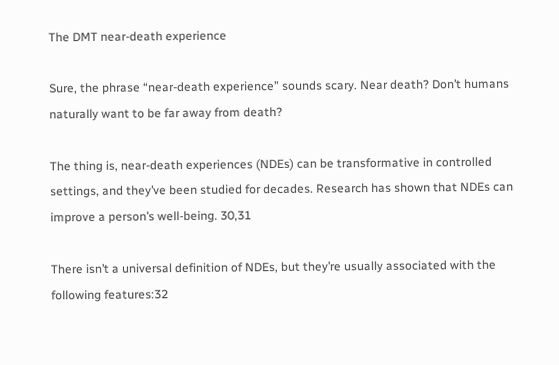The DMT near-death experience

Sure, the phrase “near-death experience” sounds scary. Near death? Don’t humans naturally want to be far away from death?

The thing is, near-death experiences (NDEs) can be transformative in controlled settings, and they’ve been studied for decades. Research has shown that NDEs can improve a person’s well-being. 30,31

There isn’t a universal definition of NDEs, but they’re usually associated with the following features:32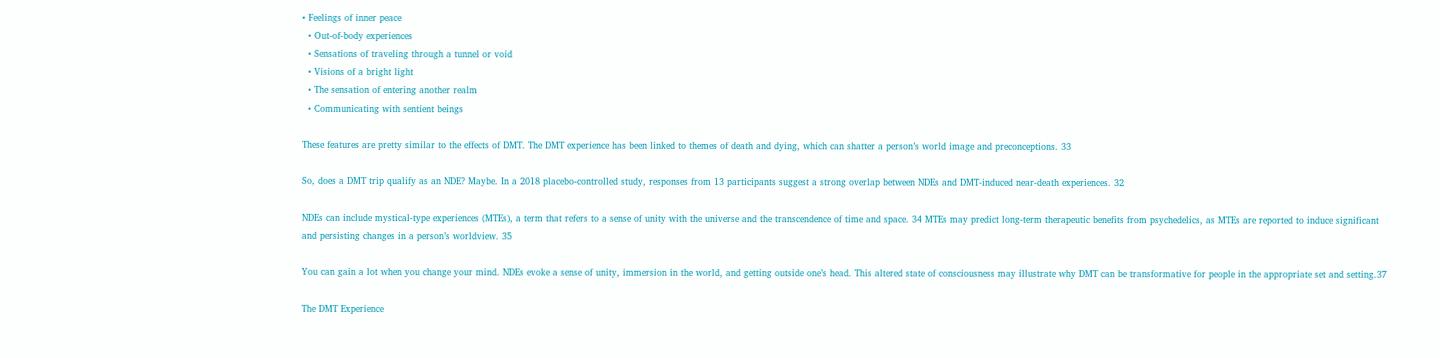• Feelings of inner peace
  • Out-of-body experiences
  • Sensations of traveling through a tunnel or void
  • Visions of a bright light
  • The sensation of entering another realm
  • Communicating with sentient beings

These features are pretty similar to the effects of DMT. The DMT experience has been linked to themes of death and dying, which can shatter a person’s world image and preconceptions. 33

So, does a DMT trip qualify as an NDE? Maybe. In a 2018 placebo-controlled study, responses from 13 participants suggest a strong overlap between NDEs and DMT-induced near-death experiences. 32

NDEs can include mystical-type experiences (MTEs), a term that refers to a sense of unity with the universe and the transcendence of time and space. 34 MTEs may predict long-term therapeutic benefits from psychedelics, as MTEs are reported to induce significant and persisting changes in a person’s worldview. 35

You can gain a lot when you change your mind. NDEs evoke a sense of unity, immersion in the world, and getting outside one’s head. This altered state of consciousness may illustrate why DMT can be transformative for people in the appropriate set and setting.37

The DMT Experience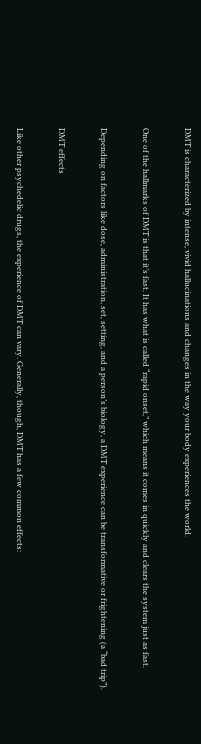DMT is characterized by intense, vivid hallucinations and changes in the way your body experiences the world.

One of the hallmarks of DMT is that it’s fast. It has what is called “rapid onset,” which means it comes in quickly and clears the system just as fast.

Depending on factors like dose, administration, set, setting, and a person’s biology, a DMT experience can be transformative or frightening (a “bad trip”).

DMT effects

Like other psychedelic drugs, the experience of DMT can vary. Generally, though, DMT has a few common effects: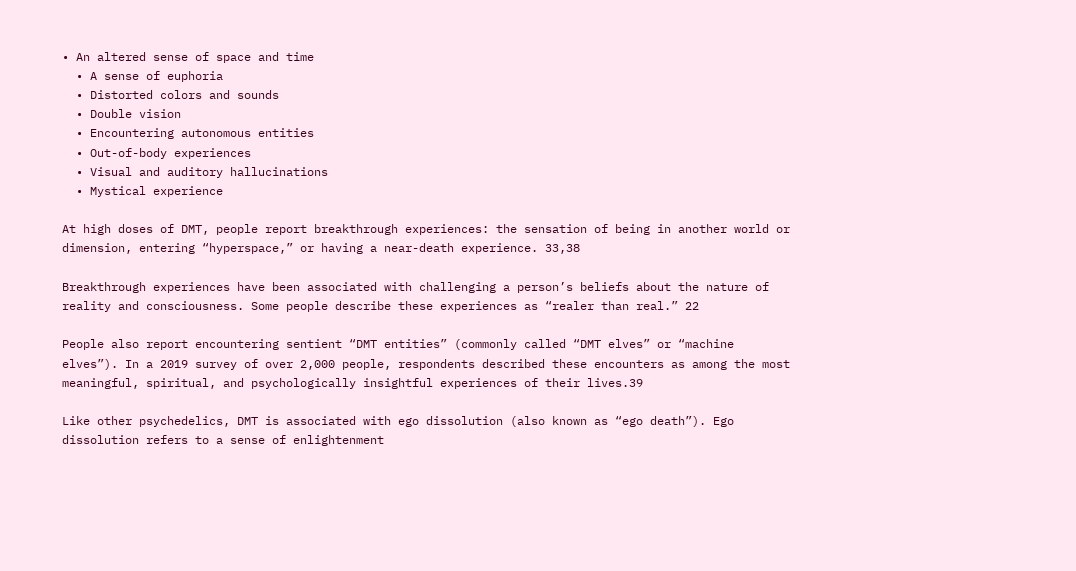• An altered sense of space and time
  • A sense of euphoria
  • Distorted colors and sounds
  • Double vision
  • Encountering autonomous entities
  • Out-of-body experiences
  • Visual and auditory hallucinations
  • Mystical experience

At high doses of DMT, people report breakthrough experiences: the sensation of being in another world or dimension, entering “hyperspace,” or having a near-death experience. 33,38

Breakthrough experiences have been associated with challenging a person’s beliefs about the nature of reality and consciousness. Some people describe these experiences as “realer than real.” 22

People also report encountering sentient “DMT entities” (commonly called “DMT elves” or “machine elves”). In a 2019 survey of over 2,000 people, respondents described these encounters as among the most meaningful, spiritual, and psychologically insightful experiences of their lives.39

Like other psychedelics, DMT is associated with ego dissolution (also known as “ego death”). Ego dissolution refers to a sense of enlightenment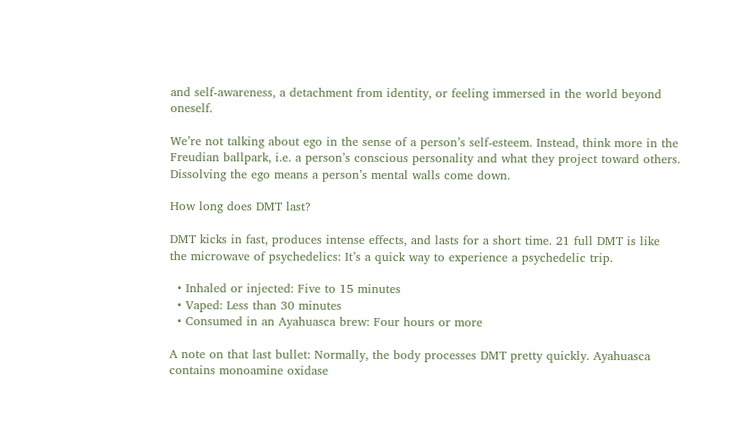and self-awareness, a detachment from identity, or feeling immersed in the world beyond oneself.

We’re not talking about ego in the sense of a person’s self-esteem. Instead, think more in the Freudian ballpark, i.e. a person’s conscious personality and what they project toward others. Dissolving the ego means a person’s mental walls come down.

How long does DMT last?

DMT kicks in fast, produces intense effects, and lasts for a short time. 21 full DMT is like the microwave of psychedelics: It’s a quick way to experience a psychedelic trip.

  • Inhaled or injected: Five to 15 minutes
  • Vaped: Less than 30 minutes
  • Consumed in an Ayahuasca brew: Four hours or more

A note on that last bullet: Normally, the body processes DMT pretty quickly. Ayahuasca contains monoamine oxidase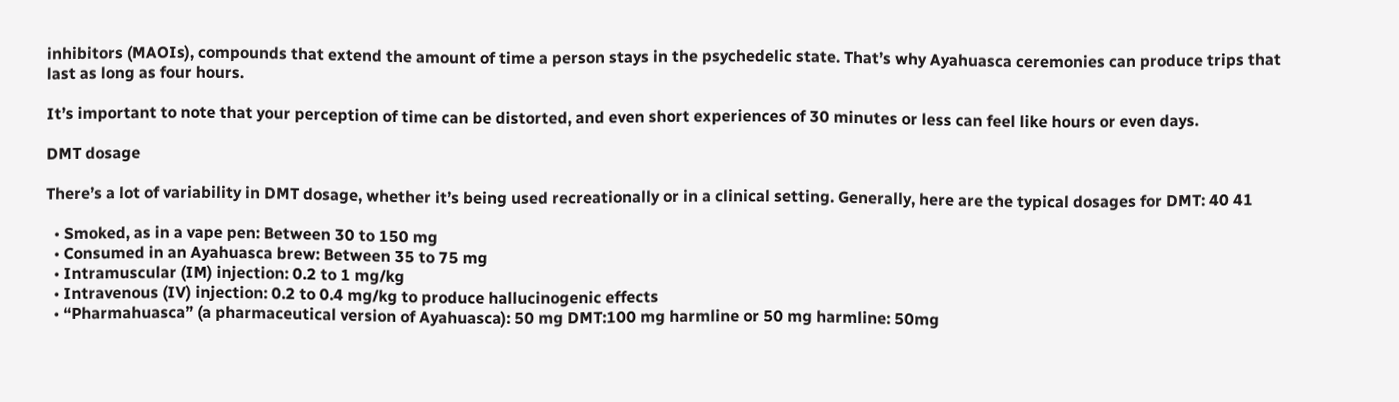inhibitors (MAOIs), compounds that extend the amount of time a person stays in the psychedelic state. That’s why Ayahuasca ceremonies can produce trips that last as long as four hours.

It’s important to note that your perception of time can be distorted, and even short experiences of 30 minutes or less can feel like hours or even days.

DMT dosage

There’s a lot of variability in DMT dosage, whether it’s being used recreationally or in a clinical setting. Generally, here are the typical dosages for DMT: 40 41

  • Smoked, as in a vape pen: Between 30 to 150 mg
  • Consumed in an Ayahuasca brew: Between 35 to 75 mg
  • Intramuscular (IM) injection: 0.2 to 1 mg/kg
  • Intravenous (IV) injection: 0.2 to 0.4 mg/kg to produce hallucinogenic effects
  • “Pharmahuasca” (a pharmaceutical version of Ayahuasca): 50 mg DMT:100 mg harmline or 50 mg harmline: 50mg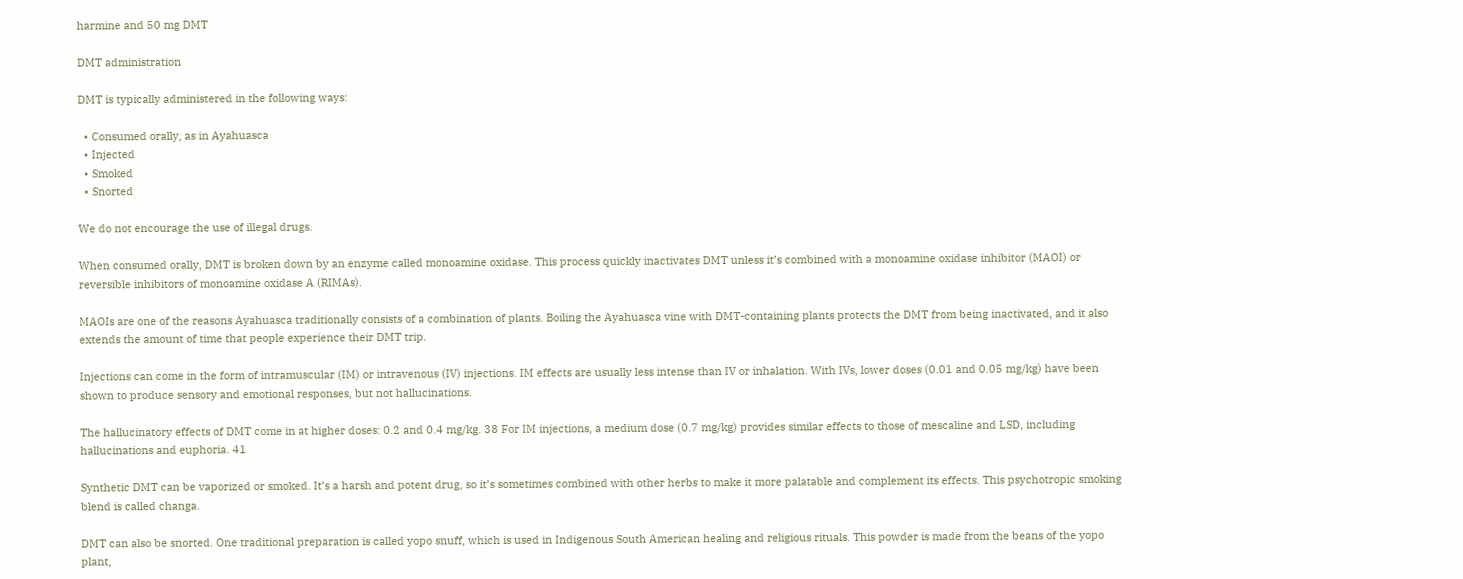harmine and 50 mg DMT

DMT administration

DMT is typically administered in the following ways:

  • Consumed orally, as in Ayahuasca
  • Injected
  • Smoked
  • Snorted

We do not encourage the use of illegal drugs.

When consumed orally, DMT is broken down by an enzyme called monoamine oxidase. This process quickly inactivates DMT unless it’s combined with a monoamine oxidase inhibitor (MAOI) or reversible inhibitors of monoamine oxidase A (RIMAs).

MAOIs are one of the reasons Ayahuasca traditionally consists of a combination of plants. Boiling the Ayahuasca vine with DMT-containing plants protects the DMT from being inactivated, and it also extends the amount of time that people experience their DMT trip.

Injections can come in the form of intramuscular (IM) or intravenous (IV) injections. IM effects are usually less intense than IV or inhalation. With IVs, lower doses (0.01 and 0.05 mg/kg) have been shown to produce sensory and emotional responses, but not hallucinations.

The hallucinatory effects of DMT come in at higher doses: 0.2 and 0.4 mg/kg. 38 For IM injections, a medium dose (0.7 mg/kg) provides similar effects to those of mescaline and LSD, including hallucinations and euphoria. 41

Synthetic DMT can be vaporized or smoked. It’s a harsh and potent drug, so it’s sometimes combined with other herbs to make it more palatable and complement its effects. This psychotropic smoking blend is called changa.

DMT can also be snorted. One traditional preparation is called yopo snuff, which is used in Indigenous South American healing and religious rituals. This powder is made from the beans of the yopo plant,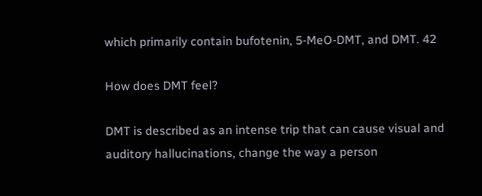which primarily contain bufotenin, 5-MeO-DMT, and DMT. 42

How does DMT feel?

DMT is described as an intense trip that can cause visual and auditory hallucinations, change the way a person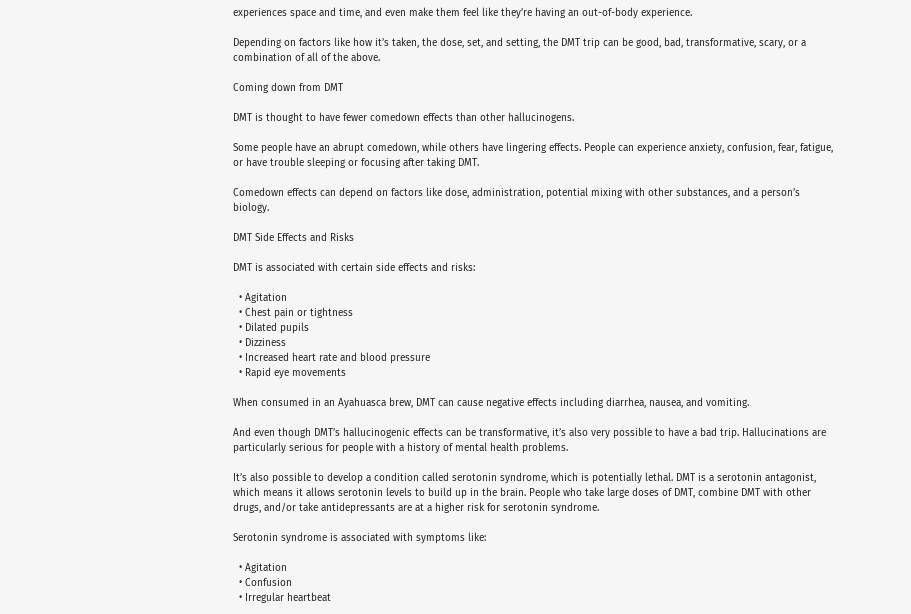experiences space and time, and even make them feel like they’re having an out-of-body experience.

Depending on factors like how it’s taken, the dose, set, and setting, the DMT trip can be good, bad, transformative, scary, or a combination of all of the above.

Coming down from DMT

DMT is thought to have fewer comedown effects than other hallucinogens.

Some people have an abrupt comedown, while others have lingering effects. People can experience anxiety, confusion, fear, fatigue, or have trouble sleeping or focusing after taking DMT.

Comedown effects can depend on factors like dose, administration, potential mixing with other substances, and a person’s biology.

DMT Side Effects and Risks

DMT is associated with certain side effects and risks:

  • Agitation
  • Chest pain or tightness
  • Dilated pupils
  • Dizziness
  • Increased heart rate and blood pressure
  • Rapid eye movements

When consumed in an Ayahuasca brew, DMT can cause negative effects including diarrhea, nausea, and vomiting.

And even though DMT’s hallucinogenic effects can be transformative, it’s also very possible to have a bad trip. Hallucinations are particularly serious for people with a history of mental health problems.

It’s also possible to develop a condition called serotonin syndrome, which is potentially lethal. DMT is a serotonin antagonist, which means it allows serotonin levels to build up in the brain. People who take large doses of DMT, combine DMT with other drugs, and/or take antidepressants are at a higher risk for serotonin syndrome.

Serotonin syndrome is associated with symptoms like:

  • Agitation
  • Confusion
  • Irregular heartbeat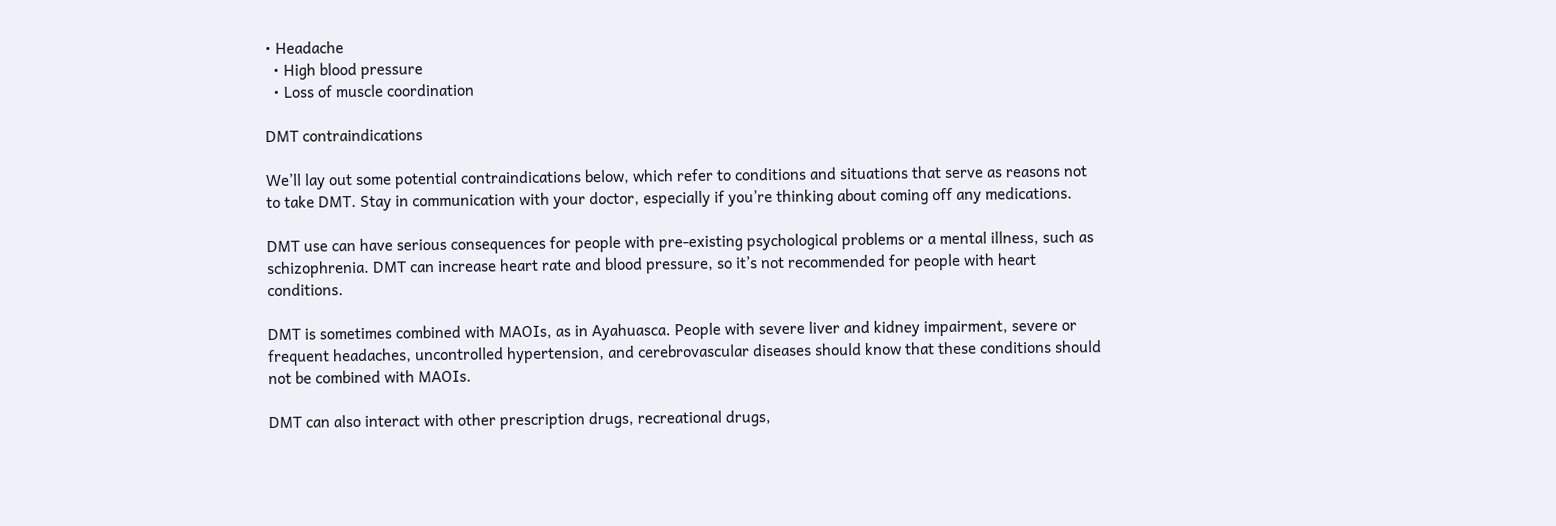• Headache
  • High blood pressure
  • Loss of muscle coordination

DMT contraindications

We’ll lay out some potential contraindications below, which refer to conditions and situations that serve as reasons not to take DMT. Stay in communication with your doctor, especially if you’re thinking about coming off any medications.

DMT use can have serious consequences for people with pre-existing psychological problems or a mental illness, such as schizophrenia. DMT can increase heart rate and blood pressure, so it’s not recommended for people with heart conditions.

DMT is sometimes combined with MAOIs, as in Ayahuasca. People with severe liver and kidney impairment, severe or frequent headaches, uncontrolled hypertension, and cerebrovascular diseases should know that these conditions should not be combined with MAOIs.

DMT can also interact with other prescription drugs, recreational drugs,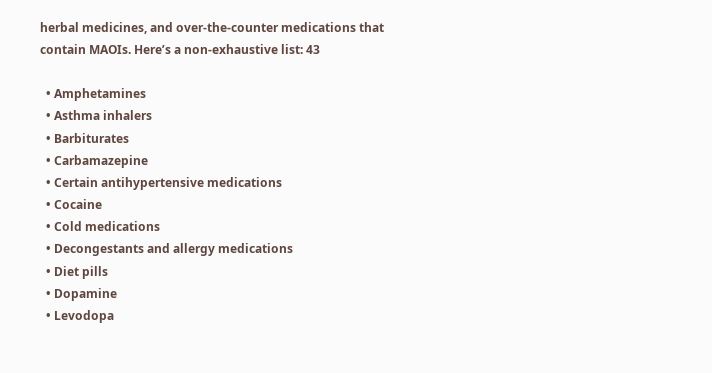herbal medicines, and over-the-counter medications that contain MAOIs. Here’s a non-exhaustive list: 43

  • Amphetamines
  • Asthma inhalers
  • Barbiturates
  • Carbamazepine
  • Certain antihypertensive medications
  • Cocaine
  • Cold medications
  • Decongestants and allergy medications
  • Diet pills
  • Dopamine
  • Levodopa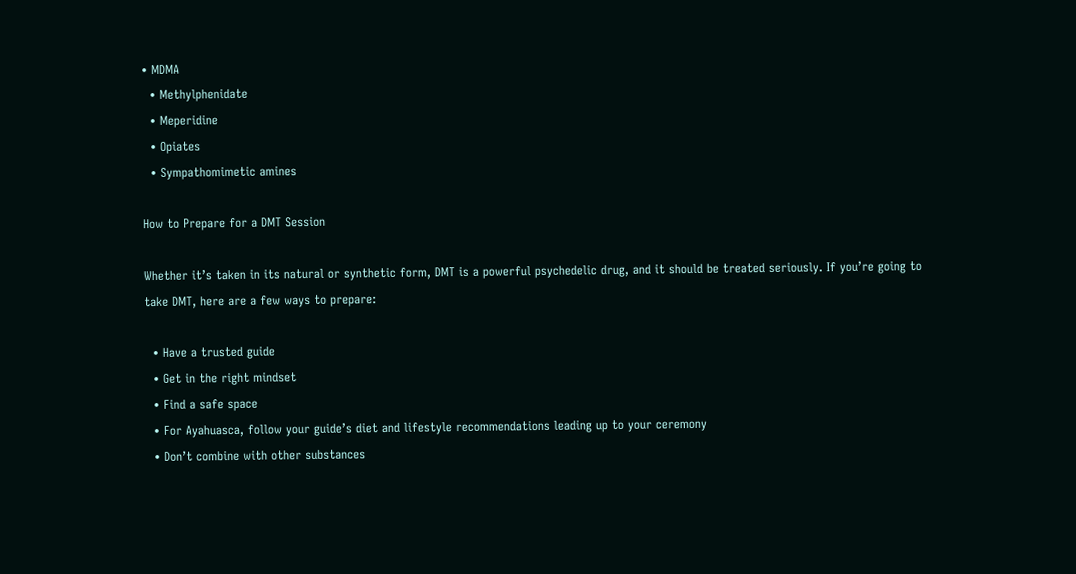• MDMA
  • Methylphenidate
  • Meperidine
  • Opiates
  • Sympathomimetic amines

How to Prepare for a DMT Session

Whether it’s taken in its natural or synthetic form, DMT is a powerful psychedelic drug, and it should be treated seriously. If you’re going to take DMT, here are a few ways to prepare:

  • Have a trusted guide
  • Get in the right mindset
  • Find a safe space
  • For Ayahuasca, follow your guide’s diet and lifestyle recommendations leading up to your ceremony
  • Don’t combine with other substances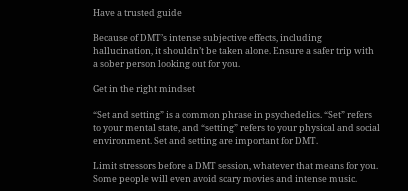Have a trusted guide

Because of DMT’s intense subjective effects, including hallucination, it shouldn’t be taken alone. Ensure a safer trip with a sober person looking out for you.

Get in the right mindset

“Set and setting” is a common phrase in psychedelics. “Set” refers to your mental state, and “setting” refers to your physical and social environment. Set and setting are important for DMT.

Limit stressors before a DMT session, whatever that means for you. Some people will even avoid scary movies and intense music.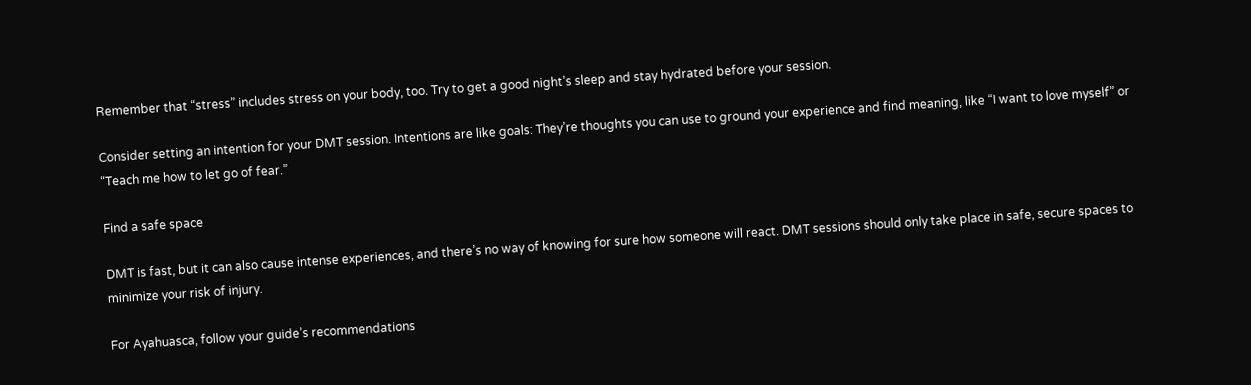Remember that “stress” includes stress on your body, too. Try to get a good night’s sleep and stay hydrated before your session.

Consider setting an intention for your DMT session. Intentions are like goals: They’re thoughts you can use to ground your experience and find meaning, like “I want to love myself” or “Teach me how to let go of fear.”

Find a safe space

DMT is fast, but it can also cause intense experiences, and there’s no way of knowing for sure how someone will react. DMT sessions should only take place in safe, secure spaces to minimize your risk of injury.

For Ayahuasca, follow your guide’s recommendations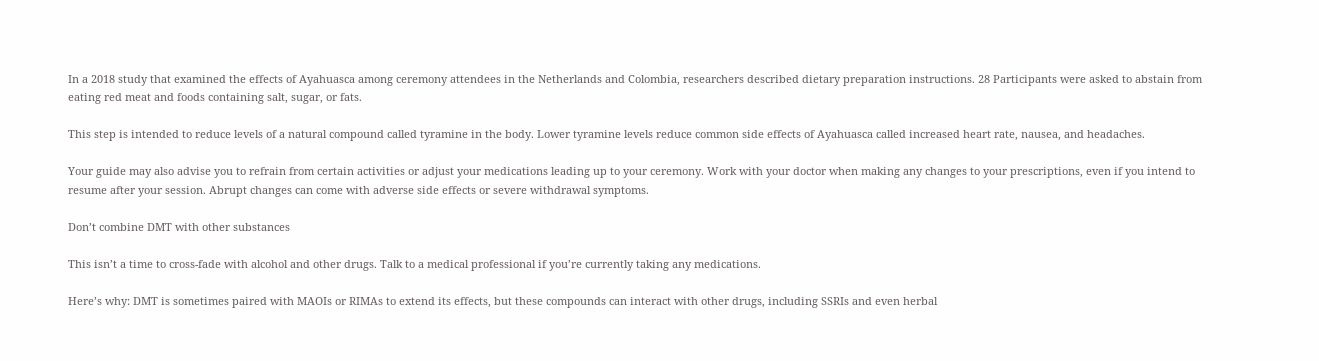In a 2018 study that examined the effects of Ayahuasca among ceremony attendees in the Netherlands and Colombia, researchers described dietary preparation instructions. 28 Participants were asked to abstain from eating red meat and foods containing salt, sugar, or fats.

This step is intended to reduce levels of a natural compound called tyramine in the body. Lower tyramine levels reduce common side effects of Ayahuasca called increased heart rate, nausea, and headaches.

Your guide may also advise you to refrain from certain activities or adjust your medications leading up to your ceremony. Work with your doctor when making any changes to your prescriptions, even if you intend to resume after your session. Abrupt changes can come with adverse side effects or severe withdrawal symptoms.

Don’t combine DMT with other substances

This isn’t a time to cross-fade with alcohol and other drugs. Talk to a medical professional if you’re currently taking any medications.

Here’s why: DMT is sometimes paired with MAOIs or RIMAs to extend its effects, but these compounds can interact with other drugs, including SSRIs and even herbal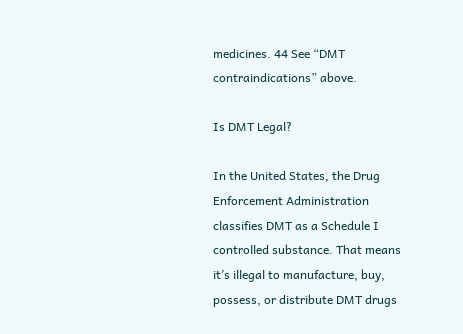medicines. 44 See “DMT contraindications” above.

Is DMT Legal?

In the United States, the Drug Enforcement Administration classifies DMT as a Schedule I controlled substance. That means it’s illegal to manufacture, buy, possess, or distribute DMT drugs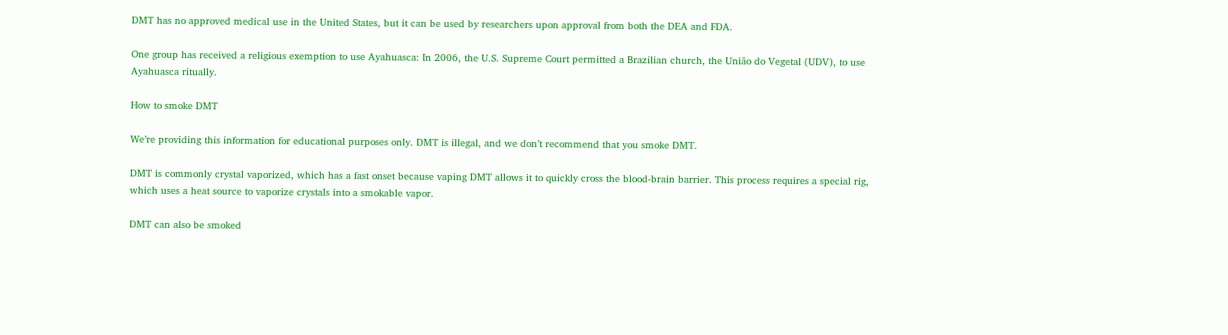DMT has no approved medical use in the United States, but it can be used by researchers upon approval from both the DEA and FDA.

One group has received a religious exemption to use Ayahuasca: In 2006, the U.S. Supreme Court permitted a Brazilian church, the União do Vegetal (UDV), to use Ayahuasca ritually.

How to smoke DMT

We’re providing this information for educational purposes only. DMT is illegal, and we don’t recommend that you smoke DMT.

DMT is commonly crystal vaporized, which has a fast onset because vaping DMT allows it to quickly cross the blood-brain barrier. This process requires a special rig, which uses a heat source to vaporize crystals into a smokable vapor.

DMT can also be smoked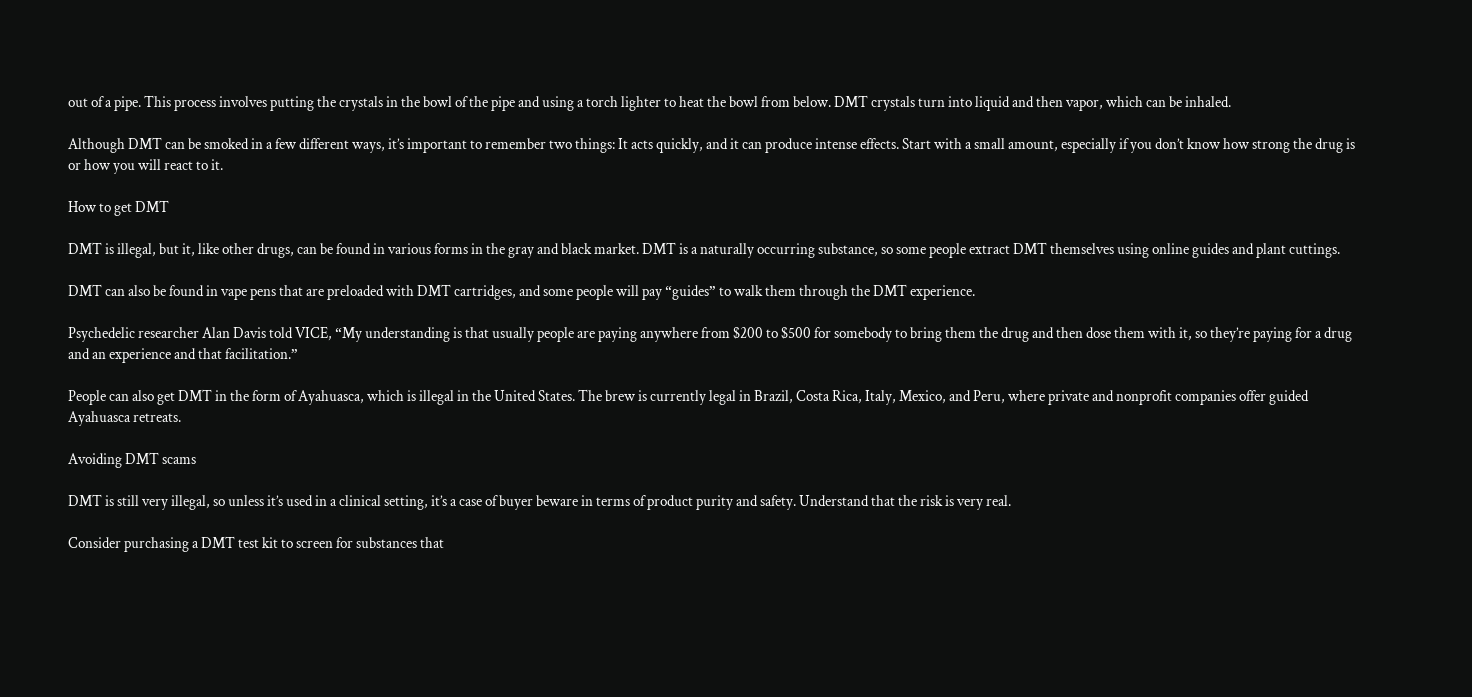out of a pipe. This process involves putting the crystals in the bowl of the pipe and using a torch lighter to heat the bowl from below. DMT crystals turn into liquid and then vapor, which can be inhaled.

Although DMT can be smoked in a few different ways, it’s important to remember two things: It acts quickly, and it can produce intense effects. Start with a small amount, especially if you don’t know how strong the drug is or how you will react to it.

How to get DMT

DMT is illegal, but it, like other drugs, can be found in various forms in the gray and black market. DMT is a naturally occurring substance, so some people extract DMT themselves using online guides and plant cuttings.

DMT can also be found in vape pens that are preloaded with DMT cartridges, and some people will pay “guides” to walk them through the DMT experience.

Psychedelic researcher Alan Davis told VICE, “My understanding is that usually people are paying anywhere from $200 to $500 for somebody to bring them the drug and then dose them with it, so they’re paying for a drug and an experience and that facilitation.”

People can also get DMT in the form of Ayahuasca, which is illegal in the United States. The brew is currently legal in Brazil, Costa Rica, Italy, Mexico, and Peru, where private and nonprofit companies offer guided Ayahuasca retreats.

Avoiding DMT scams

DMT is still very illegal, so unless it’s used in a clinical setting, it’s a case of buyer beware in terms of product purity and safety. Understand that the risk is very real.

Consider purchasing a DMT test kit to screen for substances that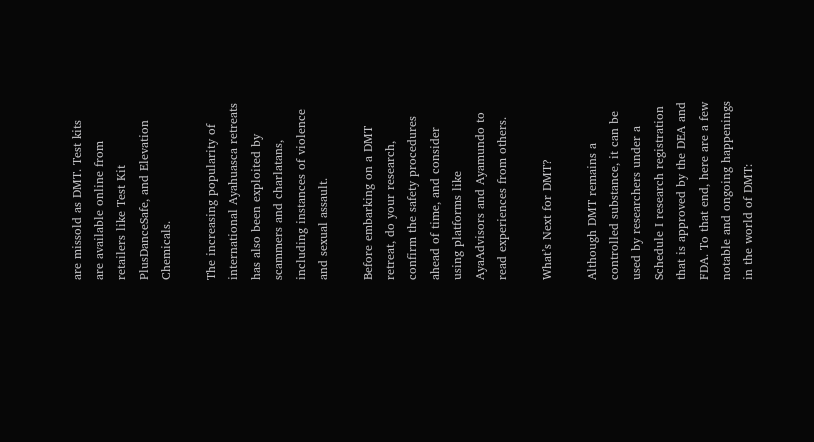are missold as DMT. Test kits are available online from retailers like Test Kit PlusDanceSafe, and Elevation Chemicals.

The increasing popularity of international Ayahuasca retreats has also been exploited by scammers and charlatans, including instances of violence and sexual assault.

Before embarking on a DMT retreat, do your research, confirm the safety procedures ahead of time, and consider using platforms like AyaAdvisors and Ayamundo to read experiences from others.

What’s Next for DMT?

Although DMT remains a controlled substance, it can be used by researchers under a Schedule I research registration that is approved by the DEA and FDA. To that end, here are a few notable and ongoing happenings in the world of DMT: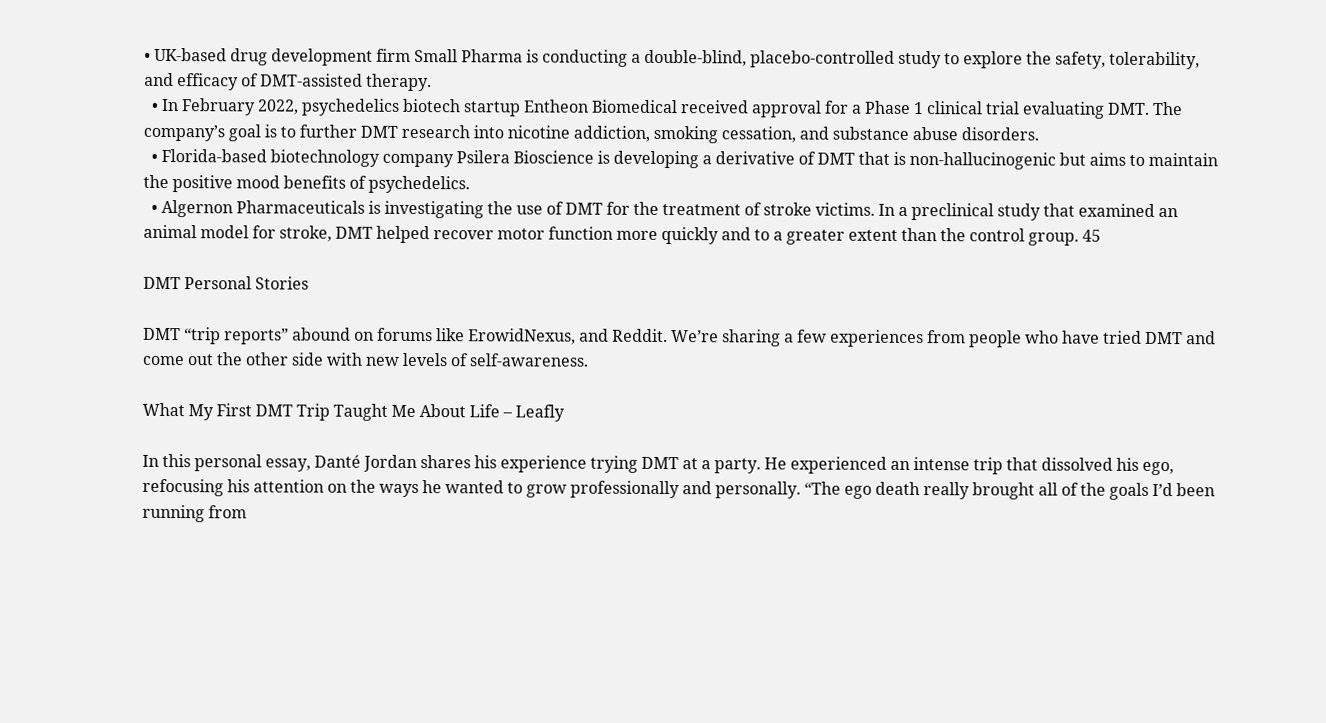• UK-based drug development firm Small Pharma is conducting a double-blind, placebo-controlled study to explore the safety, tolerability, and efficacy of DMT-assisted therapy.
  • In February 2022, psychedelics biotech startup Entheon Biomedical received approval for a Phase 1 clinical trial evaluating DMT. The company’s goal is to further DMT research into nicotine addiction, smoking cessation, and substance abuse disorders.
  • Florida-based biotechnology company Psilera Bioscience is developing a derivative of DMT that is non-hallucinogenic but aims to maintain the positive mood benefits of psychedelics.
  • Algernon Pharmaceuticals is investigating the use of DMT for the treatment of stroke victims. In a preclinical study that examined an animal model for stroke, DMT helped recover motor function more quickly and to a greater extent than the control group. 45

DMT Personal Stories

DMT “trip reports” abound on forums like ErowidNexus, and Reddit. We’re sharing a few experiences from people who have tried DMT and come out the other side with new levels of self-awareness.

What My First DMT Trip Taught Me About Life – Leafly

In this personal essay, Danté Jordan shares his experience trying DMT at a party. He experienced an intense trip that dissolved his ego, refocusing his attention on the ways he wanted to grow professionally and personally. “The ego death really brought all of the goals I’d been running from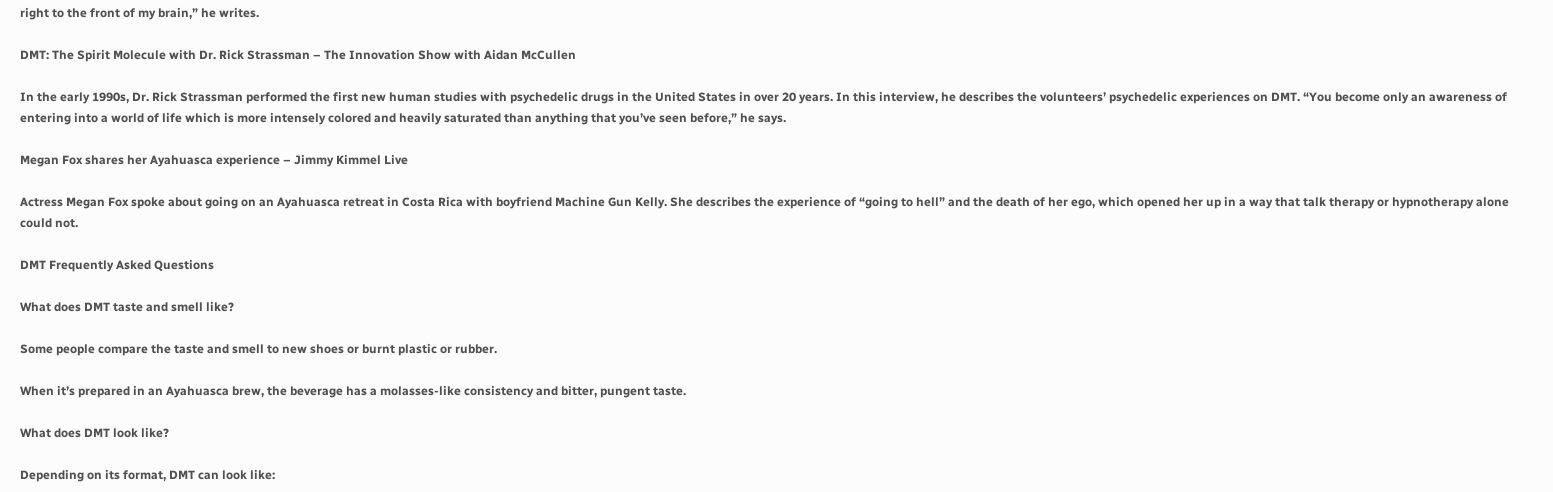right to the front of my brain,” he writes.

DMT: The Spirit Molecule with Dr. Rick Strassman – The Innovation Show with Aidan McCullen

In the early 1990s, Dr. Rick Strassman performed the first new human studies with psychedelic drugs in the United States in over 20 years. In this interview, he describes the volunteers’ psychedelic experiences on DMT. “You become only an awareness of entering into a world of life which is more intensely colored and heavily saturated than anything that you’ve seen before,” he says.

Megan Fox shares her Ayahuasca experience – Jimmy Kimmel Live

Actress Megan Fox spoke about going on an Ayahuasca retreat in Costa Rica with boyfriend Machine Gun Kelly. She describes the experience of “going to hell” and the death of her ego, which opened her up in a way that talk therapy or hypnotherapy alone could not.

DMT Frequently Asked Questions

What does DMT taste and smell like?

Some people compare the taste and smell to new shoes or burnt plastic or rubber.

When it’s prepared in an Ayahuasca brew, the beverage has a molasses-like consistency and bitter, pungent taste.

What does DMT look like?

Depending on its format, DMT can look like: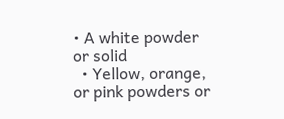• A white powder or solid
  • Yellow, orange, or pink powders or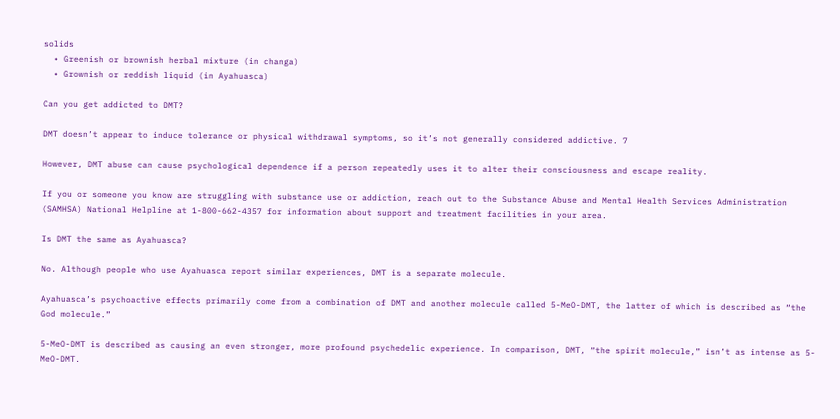solids
  • Greenish or brownish herbal mixture (in changa)
  • Grownish or reddish liquid (in Ayahuasca)

Can you get addicted to DMT?

DMT doesn’t appear to induce tolerance or physical withdrawal symptoms, so it’s not generally considered addictive. 7

However, DMT abuse can cause psychological dependence if a person repeatedly uses it to alter their consciousness and escape reality.

If you or someone you know are struggling with substance use or addiction, reach out to the Substance Abuse and Mental Health Services Administration (SAMHSA) National Helpline at 1-800-662-4357 for information about support and treatment facilities in your area.

Is DMT the same as Ayahuasca?

No. Although people who use Ayahuasca report similar experiences, DMT is a separate molecule.

Ayahuasca’s psychoactive effects primarily come from a combination of DMT and another molecule called 5-MeO-DMT, the latter of which is described as “the God molecule.”

5-MeO-DMT is described as causing an even stronger, more profound psychedelic experience. In comparison, DMT, “the spirit molecule,” isn’t as intense as 5-MeO-DMT.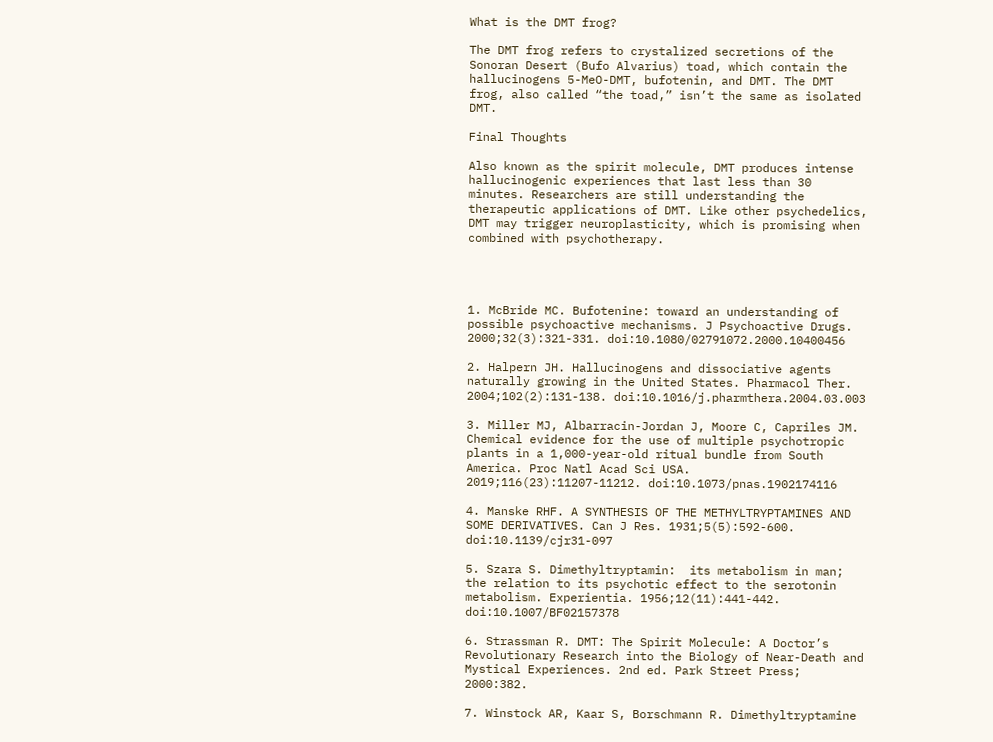What is the DMT frog?

The DMT frog refers to crystalized secretions of the Sonoran Desert (Bufo Alvarius) toad, which contain the hallucinogens 5-MeO-DMT, bufotenin, and DMT. The DMT frog, also called “the toad,” isn’t the same as isolated DMT.

Final Thoughts

Also known as the spirit molecule, DMT produces intense hallucinogenic experiences that last less than 30 minutes. Researchers are still understanding the therapeutic applications of DMT. Like other psychedelics, DMT may trigger neuroplasticity, which is promising when combined with psychotherapy.




1. McBride MC. Bufotenine: toward an understanding of possible psychoactive mechanisms. J Psychoactive Drugs. 2000;32(3):321-331. doi:10.1080/02791072.2000.10400456

2. Halpern JH. Hallucinogens and dissociative agents naturally growing in the United States. Pharmacol Ther. 2004;102(2):131-138. doi:10.1016/j.pharmthera.2004.03.003

3. Miller MJ, Albarracin-Jordan J, Moore C, Capriles JM. Chemical evidence for the use of multiple psychotropic plants in a 1,000-year-old ritual bundle from South America. Proc Natl Acad Sci USA. 2019;116(23):11207-11212. doi:10.1073/pnas.1902174116

4. Manske RHF. A SYNTHESIS OF THE METHYLTRYPTAMINES AND SOME DERIVATIVES. Can J Res. 1931;5(5):592-600. doi:10.1139/cjr31-097

5. Szara S. Dimethyltryptamin:  its metabolism in man; the relation to its psychotic effect to the serotonin metabolism. Experientia. 1956;12(11):441-442. doi:10.1007/BF02157378

6. Strassman R. DMT: The Spirit Molecule: A Doctor’s Revolutionary Research into the Biology of Near-Death and Mystical Experiences. 2nd ed. Park Street Press; 2000:382.

7. Winstock AR, Kaar S, Borschmann R. Dimethyltryptamine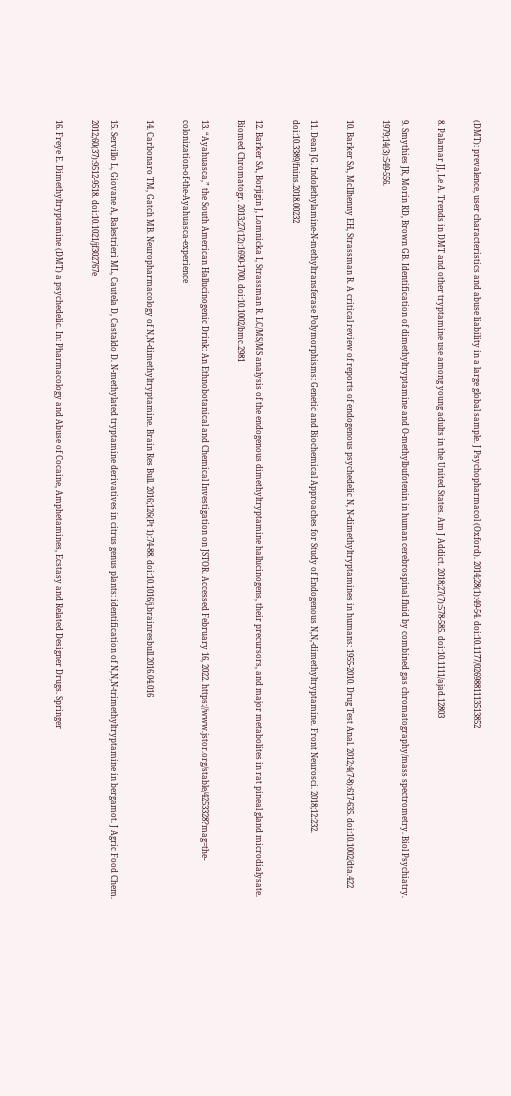(DMT): prevalence, user characteristics and abuse liability in a large global sample. J Psychopharmacol (Oxford). 2014;28(1):49-54. doi:10.1177/0269881113513852

8. Palamar JJ, Le A. Trends in DMT and other tryptamine use among young adults in the United States. Am J Addict. 2018;27(7):578-585. doi:10.1111/ajad.12803

9. Smythies JR, Morin RD, Brown GB. Identification of dimethyltryptamine and O-methylbufotenin in human cerebrospinal fluid by combined gas chromatography/mass spectrometry. Biol Psychiatry. 1979;14(3):549-556.

10. Barker SA, McIlhenny EH, Strassman R. A critical review of reports of endogenous psychedelic N, N-dimethyltryptamines in humans: 1955-2010. Drug Test Anal. 2012;4(7-8):617-635. doi:10.1002/dta.422

11. Dean JG. Indolethylamine-N-methyltransferase Polymorphisms: Genetic and Biochemical Approaches for Study of Endogenous N,N,-dimethyltryptamine. Front Neurosci. 2018;12:232. doi:10.3389/fnins.2018.00232

12. Barker SA, Borjigin J, Lomnicka I, Strassman R. LC/MS/MS analysis of the endogenous dimethyltryptamine hallucinogens, their precursors, and major metabolites in rat pineal gland microdialysate. Biomed Chromatogr. 2013;27(12):1690-1700. doi:10.1002/bmc.2981

13. “Ayahuasca,” the South American Hallucinogenic Drink: An Ethnobotanical and Chemical Investigation on JSTOR. Accessed February 16, 2022. https://www.jstor.org/stable/4253328?mag=the-colonization-of-the-Ayahuasca-experience

14. Carbonaro TM, Gatch MB. Neuropharmacology of N,N-dimethyltryptamine. Brain Res Bull. 2016;126(Pt 1):74-88. doi:10.1016/j.brainresbull.2016.04.016

15. Servillo L, Giovane A, Balestrieri ML, Cautela D, Castaldo D. N-methylated tryptamine derivatives in citrus genus plants: identification of N,N,N-trimethyltryptamine in bergamot. J Agric Food Chem. 2012;60(37):9512-9518. doi:10.1021/jf302767e

16. Freye E. Dimethyltryptamine (DMT) a psychedelic. In: Pharmacology and Abuse of Cocaine, Amphetamines, Ecstasy and Related Designer Drugs. Springer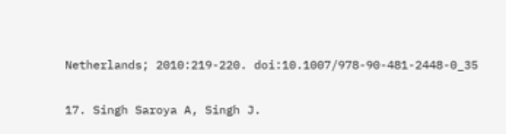Netherlands; 2010:219-220. doi:10.1007/978-90-481-2448-0_35

17. Singh Saroya A, Singh J.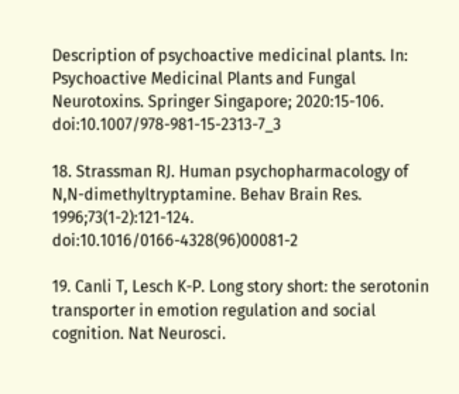Description of psychoactive medicinal plants. In: Psychoactive Medicinal Plants and Fungal Neurotoxins. Springer Singapore; 2020:15-106. doi:10.1007/978-981-15-2313-7_3

18. Strassman RJ. Human psychopharmacology of N,N-dimethyltryptamine. Behav Brain Res. 1996;73(1-2):121-124. doi:10.1016/0166-4328(96)00081-2

19. Canli T, Lesch K-P. Long story short: the serotonin transporter in emotion regulation and social cognition. Nat Neurosci.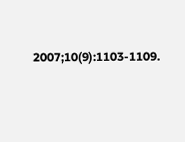2007;10(9):1103-1109.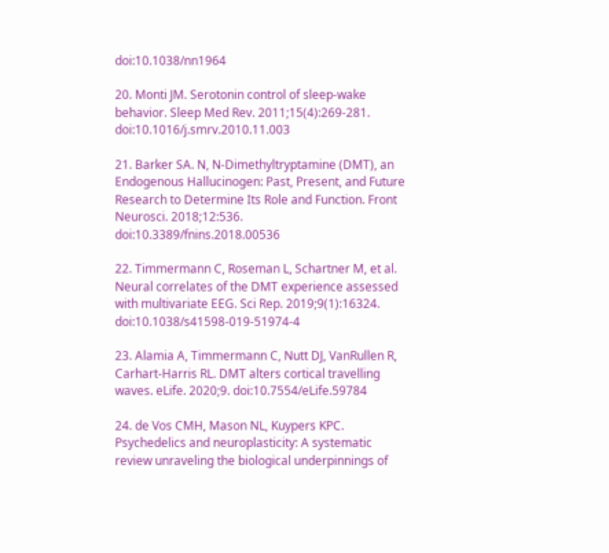doi:10.1038/nn1964

20. Monti JM. Serotonin control of sleep-wake behavior. Sleep Med Rev. 2011;15(4):269-281. doi:10.1016/j.smrv.2010.11.003

21. Barker SA. N, N-Dimethyltryptamine (DMT), an Endogenous Hallucinogen: Past, Present, and Future Research to Determine Its Role and Function. Front Neurosci. 2018;12:536. doi:10.3389/fnins.2018.00536

22. Timmermann C, Roseman L, Schartner M, et al. Neural correlates of the DMT experience assessed with multivariate EEG. Sci Rep. 2019;9(1):16324. doi:10.1038/s41598-019-51974-4

23. Alamia A, Timmermann C, Nutt DJ, VanRullen R, Carhart-Harris RL. DMT alters cortical travelling waves. eLife. 2020;9. doi:10.7554/eLife.59784

24. de Vos CMH, Mason NL, Kuypers KPC. Psychedelics and neuroplasticity: A systematic review unraveling the biological underpinnings of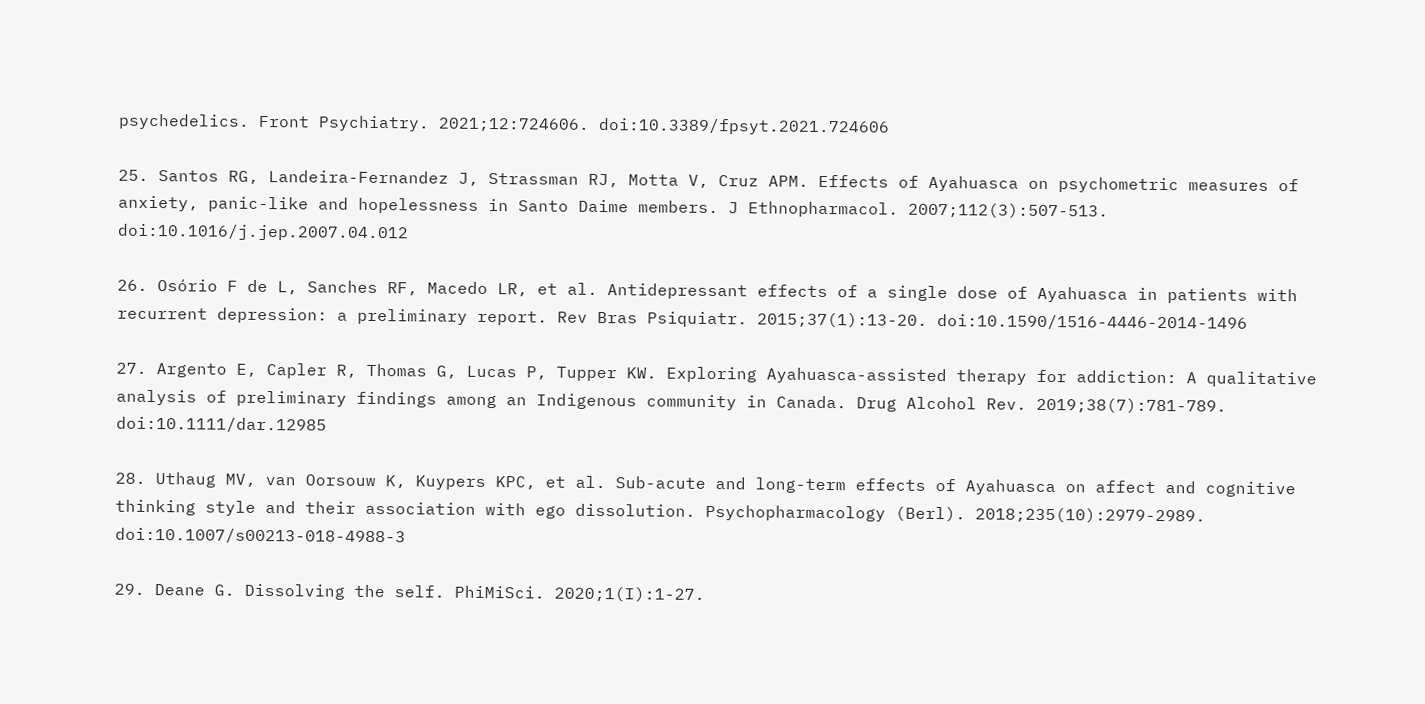psychedelics. Front Psychiatry. 2021;12:724606. doi:10.3389/fpsyt.2021.724606

25. Santos RG, Landeira-Fernandez J, Strassman RJ, Motta V, Cruz APM. Effects of Ayahuasca on psychometric measures of anxiety, panic-like and hopelessness in Santo Daime members. J Ethnopharmacol. 2007;112(3):507-513. doi:10.1016/j.jep.2007.04.012

26. Osório F de L, Sanches RF, Macedo LR, et al. Antidepressant effects of a single dose of Ayahuasca in patients with recurrent depression: a preliminary report. Rev Bras Psiquiatr. 2015;37(1):13-20. doi:10.1590/1516-4446-2014-1496

27. Argento E, Capler R, Thomas G, Lucas P, Tupper KW. Exploring Ayahuasca-assisted therapy for addiction: A qualitative analysis of preliminary findings among an Indigenous community in Canada. Drug Alcohol Rev. 2019;38(7):781-789. doi:10.1111/dar.12985

28. Uthaug MV, van Oorsouw K, Kuypers KPC, et al. Sub-acute and long-term effects of Ayahuasca on affect and cognitive thinking style and their association with ego dissolution. Psychopharmacology (Berl). 2018;235(10):2979-2989. doi:10.1007/s00213-018-4988-3

29. Deane G. Dissolving the self. PhiMiSci. 2020;1(I):1-27.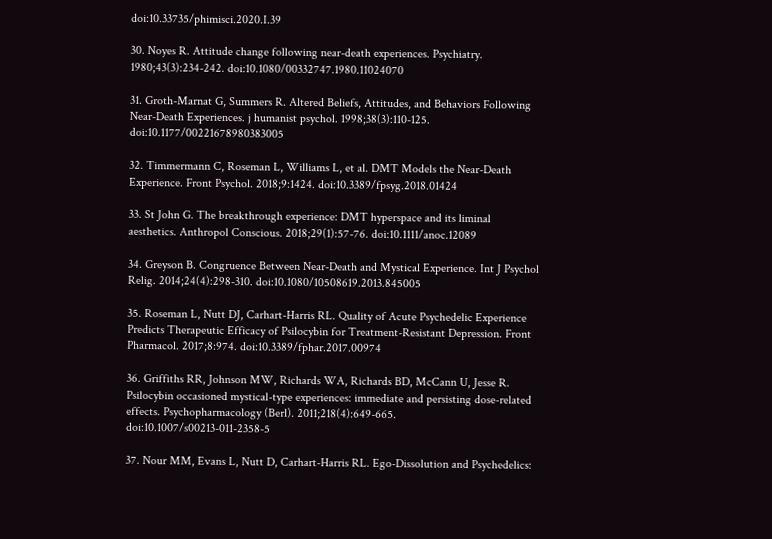doi:10.33735/phimisci.2020.I.39

30. Noyes R. Attitude change following near-death experiences. Psychiatry. 1980;43(3):234-242. doi:10.1080/00332747.1980.11024070

31. Groth-Marnat G, Summers R. Altered Beliefs, Attitudes, and Behaviors Following Near-Death Experiences. j humanist psychol. 1998;38(3):110-125. doi:10.1177/00221678980383005

32. Timmermann C, Roseman L, Williams L, et al. DMT Models the Near-Death Experience. Front Psychol. 2018;9:1424. doi:10.3389/fpsyg.2018.01424

33. St John G. The breakthrough experience: DMT hyperspace and its liminal aesthetics. Anthropol Conscious. 2018;29(1):57-76. doi:10.1111/anoc.12089

34. Greyson B. Congruence Between Near-Death and Mystical Experience. Int J Psychol Relig. 2014;24(4):298-310. doi:10.1080/10508619.2013.845005

35. Roseman L, Nutt DJ, Carhart-Harris RL. Quality of Acute Psychedelic Experience Predicts Therapeutic Efficacy of Psilocybin for Treatment-Resistant Depression. Front Pharmacol. 2017;8:974. doi:10.3389/fphar.2017.00974

36. Griffiths RR, Johnson MW, Richards WA, Richards BD, McCann U, Jesse R. Psilocybin occasioned mystical-type experiences: immediate and persisting dose-related effects. Psychopharmacology (Berl). 2011;218(4):649-665. doi:10.1007/s00213-011-2358-5

37. Nour MM, Evans L, Nutt D, Carhart-Harris RL. Ego-Dissolution and Psychedelics: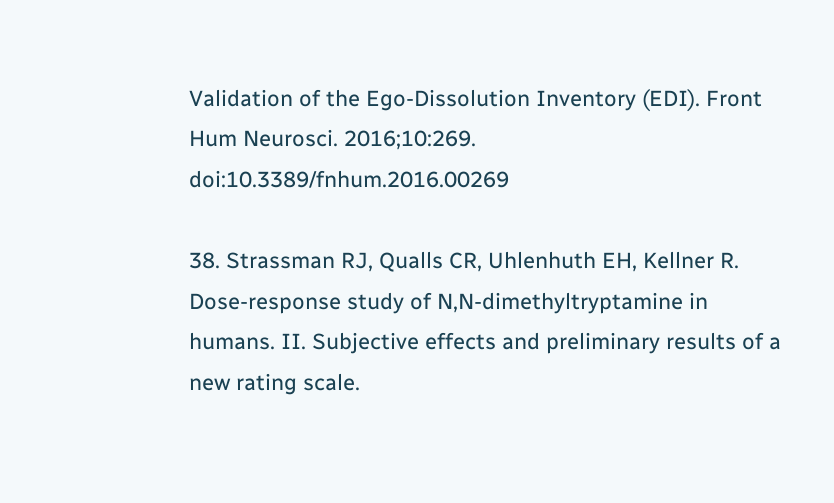Validation of the Ego-Dissolution Inventory (EDI). Front Hum Neurosci. 2016;10:269. doi:10.3389/fnhum.2016.00269

38. Strassman RJ, Qualls CR, Uhlenhuth EH, Kellner R. Dose-response study of N,N-dimethyltryptamine in humans. II. Subjective effects and preliminary results of a new rating scale.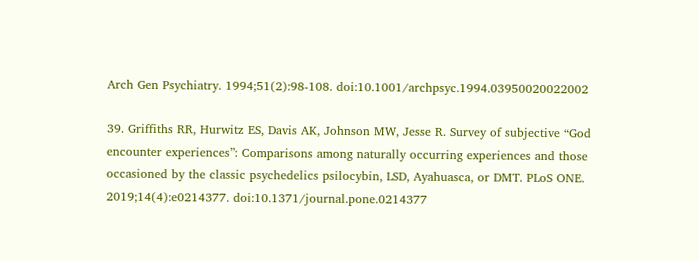Arch Gen Psychiatry. 1994;51(2):98-108. doi:10.1001/archpsyc.1994.03950020022002

39. Griffiths RR, Hurwitz ES, Davis AK, Johnson MW, Jesse R. Survey of subjective “God encounter experiences”: Comparisons among naturally occurring experiences and those occasioned by the classic psychedelics psilocybin, LSD, Ayahuasca, or DMT. PLoS ONE. 2019;14(4):e0214377. doi:10.1371/journal.pone.0214377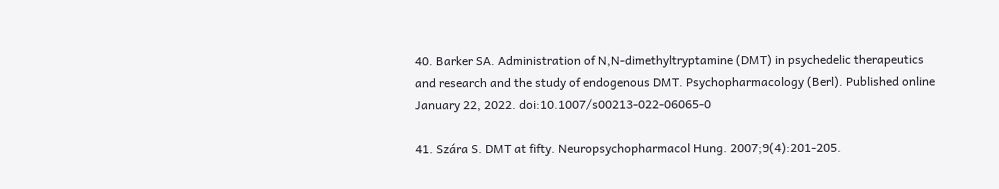40. Barker SA. Administration of N,N-dimethyltryptamine (DMT) in psychedelic therapeutics and research and the study of endogenous DMT. Psychopharmacology (Berl). Published online January 22, 2022. doi:10.1007/s00213-022-06065-0

41. Szára S. DMT at fifty. Neuropsychopharmacol Hung. 2007;9(4):201-205.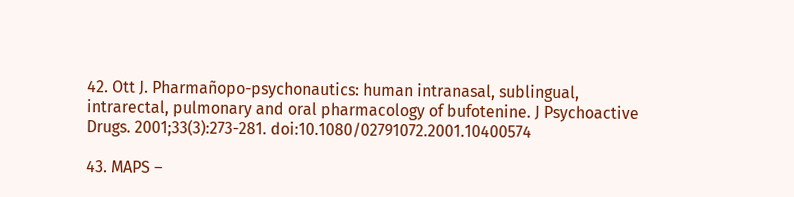42. Ott J. Pharmañopo-psychonautics: human intranasal, sublingual, intrarectal, pulmonary and oral pharmacology of bufotenine. J Psychoactive Drugs. 2001;33(3):273-281. doi:10.1080/02791072.2001.10400574

43. MAPS –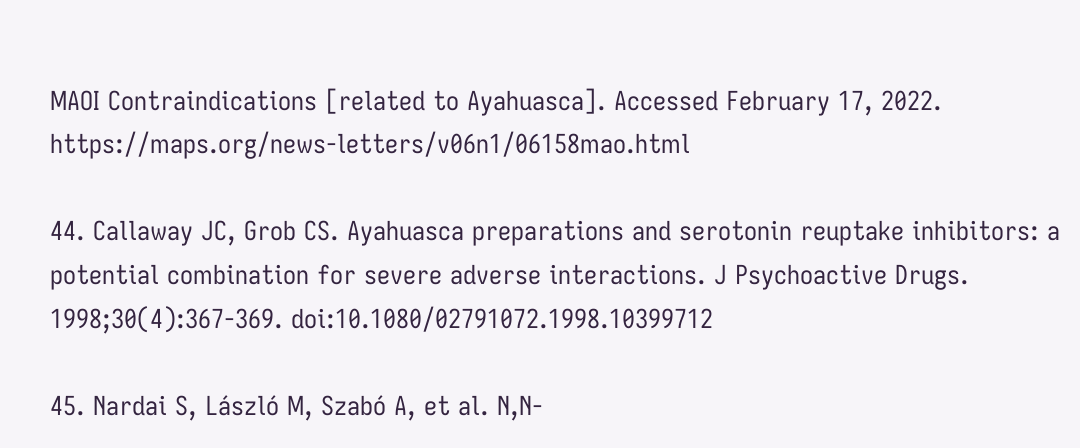MAOI Contraindications [related to Ayahuasca]. Accessed February 17, 2022. https://maps.org/news-letters/v06n1/06158mao.html

44. Callaway JC, Grob CS. Ayahuasca preparations and serotonin reuptake inhibitors: a potential combination for severe adverse interactions. J Psychoactive Drugs. 1998;30(4):367-369. doi:10.1080/02791072.1998.10399712

45. Nardai S, László M, Szabó A, et al. N,N-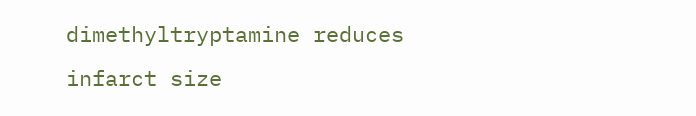dimethyltryptamine reduces infarct size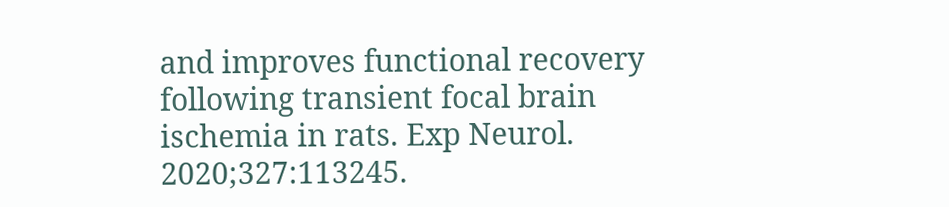and improves functional recovery following transient focal brain ischemia in rats. Exp Neurol. 2020;327:113245.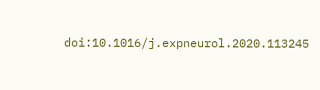doi:10.1016/j.expneurol.2020.113245